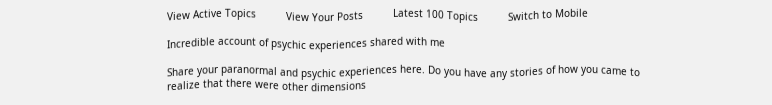View Active Topics          View Your Posts          Latest 100 Topics          Switch to Mobile

Incredible account of psychic experiences shared with me

Share your paranormal and psychic experiences here. Do you have any stories of how you came to realize that there were other dimensions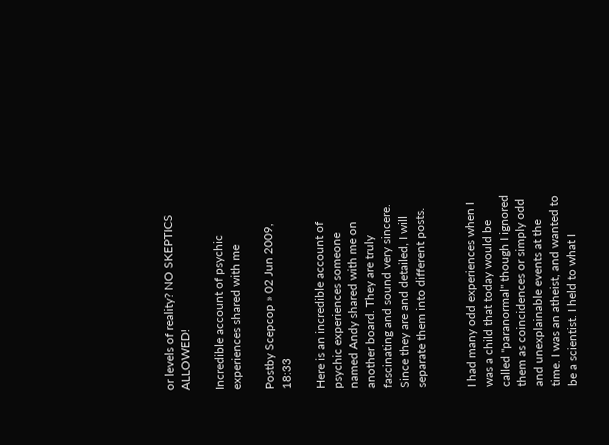or levels of reality? NO SKEPTICS ALLOWED!

Incredible account of psychic experiences shared with me

Postby Scepcop » 02 Jun 2009, 18:33

Here is an incredible account of psychic experiences someone named Andy shared with me on another board. They are truly fascinating and sound very sincere. Since they are and detailed, I will separate them into different posts.


I had many odd experiences when I was a child that today would be called "paranormal" though I ignored them as coincidences or simply odd and unexplainable events at the time. I was an atheist, and wanted to be a scientist. I held to what I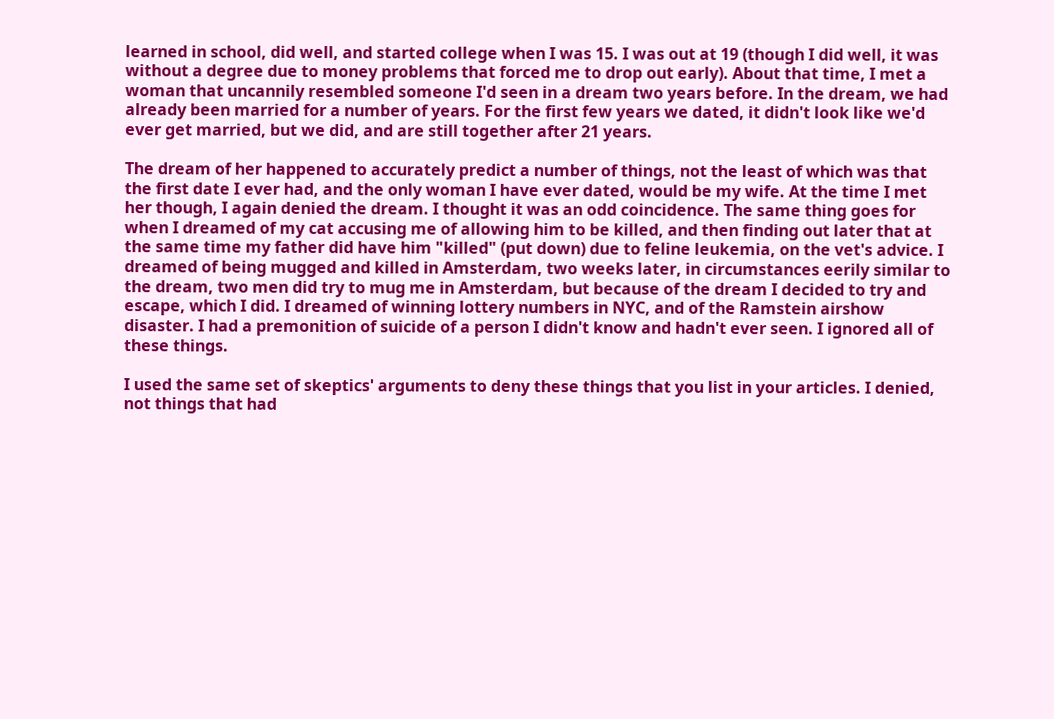learned in school, did well, and started college when I was 15. I was out at 19 (though I did well, it was without a degree due to money problems that forced me to drop out early). About that time, I met a woman that uncannily resembled someone I'd seen in a dream two years before. In the dream, we had already been married for a number of years. For the first few years we dated, it didn't look like we'd ever get married, but we did, and are still together after 21 years.

The dream of her happened to accurately predict a number of things, not the least of which was that the first date I ever had, and the only woman I have ever dated, would be my wife. At the time I met her though, I again denied the dream. I thought it was an odd coincidence. The same thing goes for when I dreamed of my cat accusing me of allowing him to be killed, and then finding out later that at the same time my father did have him "killed" (put down) due to feline leukemia, on the vet's advice. I dreamed of being mugged and killed in Amsterdam, two weeks later, in circumstances eerily similar to the dream, two men did try to mug me in Amsterdam, but because of the dream I decided to try and escape, which I did. I dreamed of winning lottery numbers in NYC, and of the Ramstein airshow disaster. I had a premonition of suicide of a person I didn't know and hadn't ever seen. I ignored all of these things.

I used the same set of skeptics' arguments to deny these things that you list in your articles. I denied, not things that had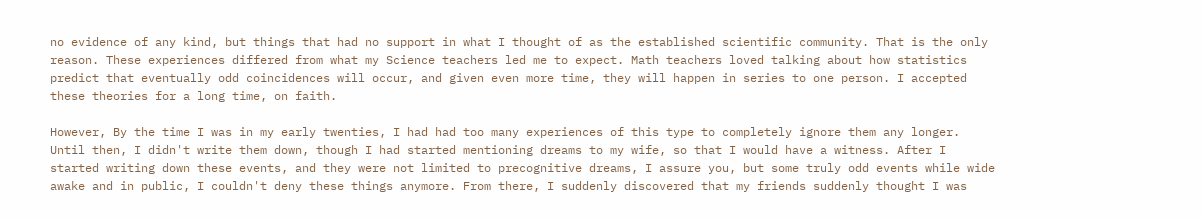no evidence of any kind, but things that had no support in what I thought of as the established scientific community. That is the only reason. These experiences differed from what my Science teachers led me to expect. Math teachers loved talking about how statistics predict that eventually odd coincidences will occur, and given even more time, they will happen in series to one person. I accepted these theories for a long time, on faith.

However, By the time I was in my early twenties, I had had too many experiences of this type to completely ignore them any longer. Until then, I didn't write them down, though I had started mentioning dreams to my wife, so that I would have a witness. After I started writing down these events, and they were not limited to precognitive dreams, I assure you, but some truly odd events while wide awake and in public, I couldn't deny these things anymore. From there, I suddenly discovered that my friends suddenly thought I was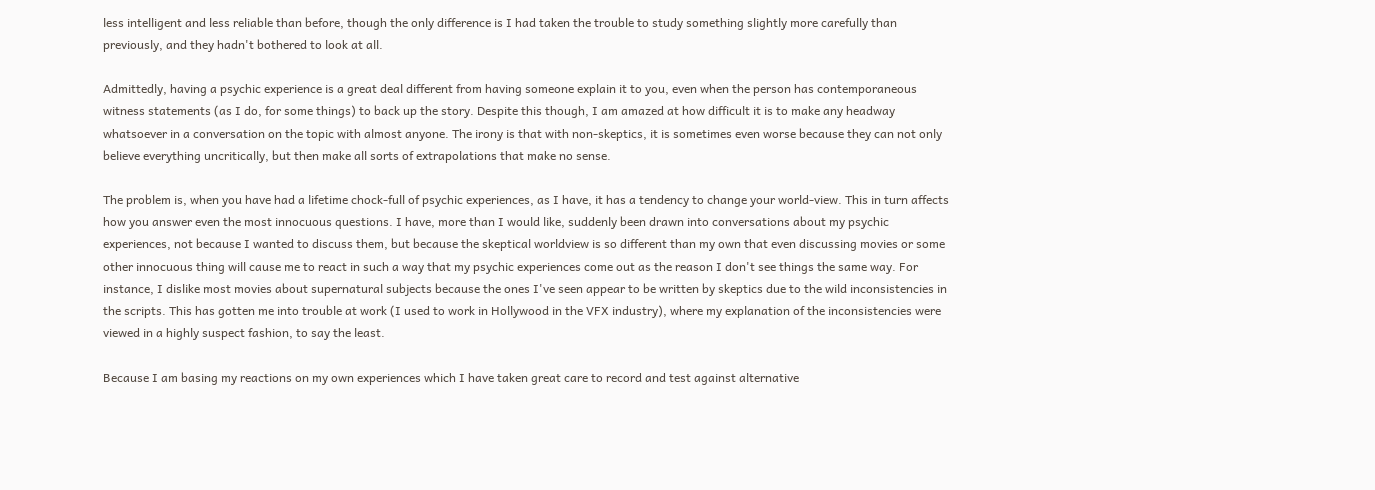less intelligent and less reliable than before, though the only difference is I had taken the trouble to study something slightly more carefully than previously, and they hadn't bothered to look at all.

Admittedly, having a psychic experience is a great deal different from having someone explain it to you, even when the person has contemporaneous witness statements (as I do, for some things) to back up the story. Despite this though, I am amazed at how difficult it is to make any headway whatsoever in a conversation on the topic with almost anyone. The irony is that with non-skeptics, it is sometimes even worse because they can not only believe everything uncritically, but then make all sorts of extrapolations that make no sense.

The problem is, when you have had a lifetime chock-full of psychic experiences, as I have, it has a tendency to change your world-view. This in turn affects how you answer even the most innocuous questions. I have, more than I would like, suddenly been drawn into conversations about my psychic experiences, not because I wanted to discuss them, but because the skeptical worldview is so different than my own that even discussing movies or some other innocuous thing will cause me to react in such a way that my psychic experiences come out as the reason I don't see things the same way. For instance, I dislike most movies about supernatural subjects because the ones I've seen appear to be written by skeptics due to the wild inconsistencies in the scripts. This has gotten me into trouble at work (I used to work in Hollywood in the VFX industry), where my explanation of the inconsistencies were viewed in a highly suspect fashion, to say the least.

Because I am basing my reactions on my own experiences which I have taken great care to record and test against alternative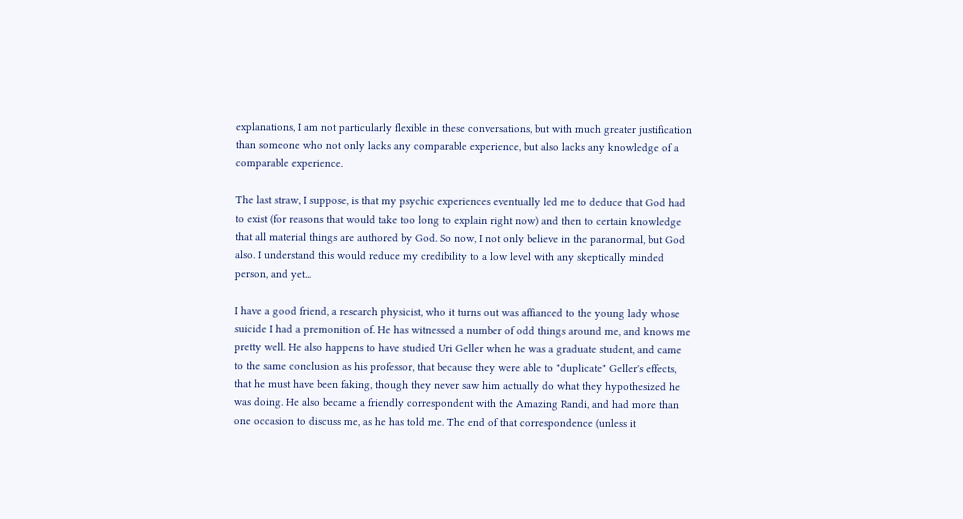explanations, I am not particularly flexible in these conversations, but with much greater justification than someone who not only lacks any comparable experience, but also lacks any knowledge of a comparable experience.

The last straw, I suppose, is that my psychic experiences eventually led me to deduce that God had to exist (for reasons that would take too long to explain right now) and then to certain knowledge that all material things are authored by God. So now, I not only believe in the paranormal, but God also. I understand this would reduce my credibility to a low level with any skeptically minded person, and yet...

I have a good friend, a research physicist, who it turns out was affianced to the young lady whose suicide I had a premonition of. He has witnessed a number of odd things around me, and knows me pretty well. He also happens to have studied Uri Geller when he was a graduate student, and came to the same conclusion as his professor, that because they were able to "duplicate" Geller's effects, that he must have been faking, though they never saw him actually do what they hypothesized he was doing. He also became a friendly correspondent with the Amazing Randi, and had more than one occasion to discuss me, as he has told me. The end of that correspondence (unless it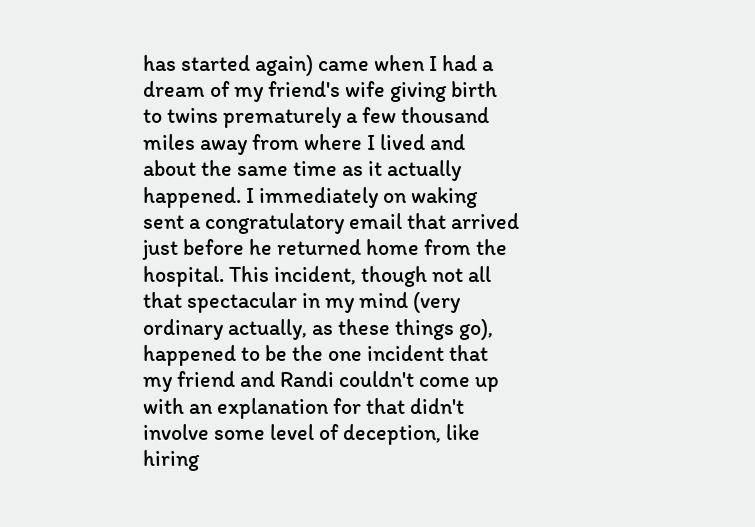has started again) came when I had a dream of my friend's wife giving birth to twins prematurely a few thousand miles away from where I lived and about the same time as it actually happened. I immediately on waking sent a congratulatory email that arrived just before he returned home from the hospital. This incident, though not all that spectacular in my mind (very ordinary actually, as these things go), happened to be the one incident that my friend and Randi couldn't come up with an explanation for that didn't involve some level of deception, like hiring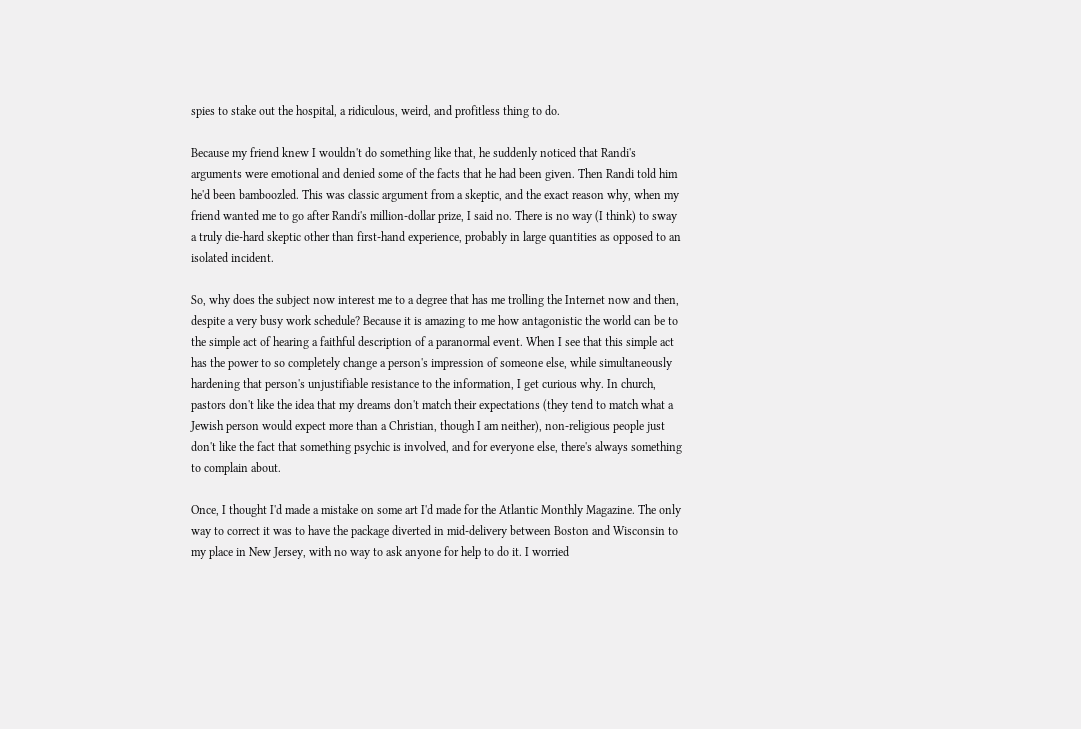spies to stake out the hospital, a ridiculous, weird, and profitless thing to do.

Because my friend knew I wouldn't do something like that, he suddenly noticed that Randi's arguments were emotional and denied some of the facts that he had been given. Then Randi told him he'd been bamboozled. This was classic argument from a skeptic, and the exact reason why, when my friend wanted me to go after Randi's million-dollar prize, I said no. There is no way (I think) to sway a truly die-hard skeptic other than first-hand experience, probably in large quantities as opposed to an isolated incident.

So, why does the subject now interest me to a degree that has me trolling the Internet now and then, despite a very busy work schedule? Because it is amazing to me how antagonistic the world can be to the simple act of hearing a faithful description of a paranormal event. When I see that this simple act has the power to so completely change a person's impression of someone else, while simultaneously hardening that person's unjustifiable resistance to the information, I get curious why. In church, pastors don't like the idea that my dreams don't match their expectations (they tend to match what a Jewish person would expect more than a Christian, though I am neither), non-religious people just don't like the fact that something psychic is involved, and for everyone else, there's always something to complain about.

Once, I thought I'd made a mistake on some art I'd made for the Atlantic Monthly Magazine. The only way to correct it was to have the package diverted in mid-delivery between Boston and Wisconsin to my place in New Jersey, with no way to ask anyone for help to do it. I worried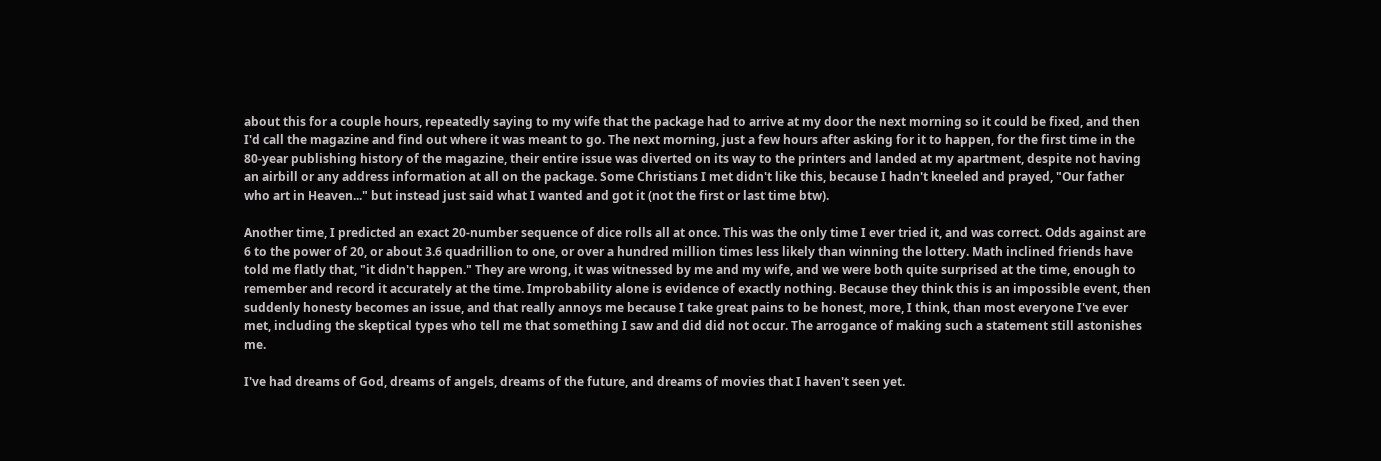about this for a couple hours, repeatedly saying to my wife that the package had to arrive at my door the next morning so it could be fixed, and then I'd call the magazine and find out where it was meant to go. The next morning, just a few hours after asking for it to happen, for the first time in the 80-year publishing history of the magazine, their entire issue was diverted on its way to the printers and landed at my apartment, despite not having an airbill or any address information at all on the package. Some Christians I met didn't like this, because I hadn't kneeled and prayed, "Our father who art in Heaven..." but instead just said what I wanted and got it (not the first or last time btw).

Another time, I predicted an exact 20-number sequence of dice rolls all at once. This was the only time I ever tried it, and was correct. Odds against are 6 to the power of 20, or about 3.6 quadrillion to one, or over a hundred million times less likely than winning the lottery. Math inclined friends have told me flatly that, "it didn't happen." They are wrong, it was witnessed by me and my wife, and we were both quite surprised at the time, enough to remember and record it accurately at the time. Improbability alone is evidence of exactly nothing. Because they think this is an impossible event, then suddenly honesty becomes an issue, and that really annoys me because I take great pains to be honest, more, I think, than most everyone I've ever met, including the skeptical types who tell me that something I saw and did did not occur. The arrogance of making such a statement still astonishes me.

I've had dreams of God, dreams of angels, dreams of the future, and dreams of movies that I haven't seen yet.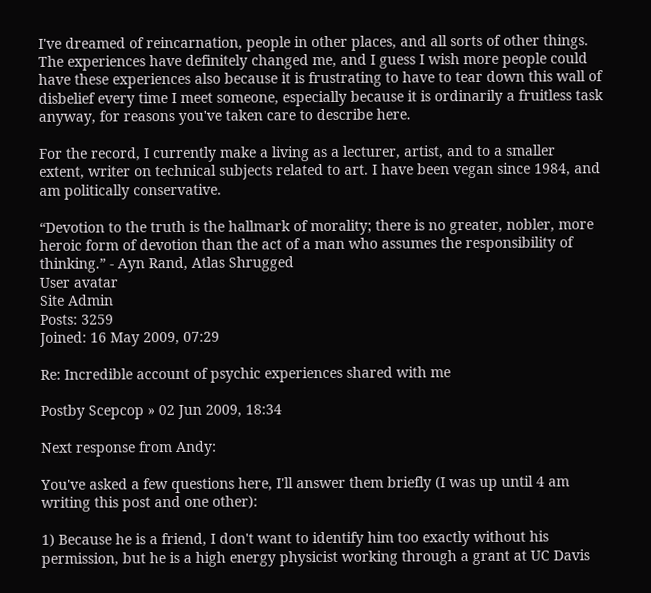I've dreamed of reincarnation, people in other places, and all sorts of other things. The experiences have definitely changed me, and I guess I wish more people could have these experiences also because it is frustrating to have to tear down this wall of disbelief every time I meet someone, especially because it is ordinarily a fruitless task anyway, for reasons you've taken care to describe here.

For the record, I currently make a living as a lecturer, artist, and to a smaller extent, writer on technical subjects related to art. I have been vegan since 1984, and am politically conservative.

“Devotion to the truth is the hallmark of morality; there is no greater, nobler, more heroic form of devotion than the act of a man who assumes the responsibility of thinking.” - Ayn Rand, Atlas Shrugged
User avatar
Site Admin
Posts: 3259
Joined: 16 May 2009, 07:29

Re: Incredible account of psychic experiences shared with me

Postby Scepcop » 02 Jun 2009, 18:34

Next response from Andy:

You've asked a few questions here, I'll answer them briefly (I was up until 4 am writing this post and one other):

1) Because he is a friend, I don't want to identify him too exactly without his permission, but he is a high energy physicist working through a grant at UC Davis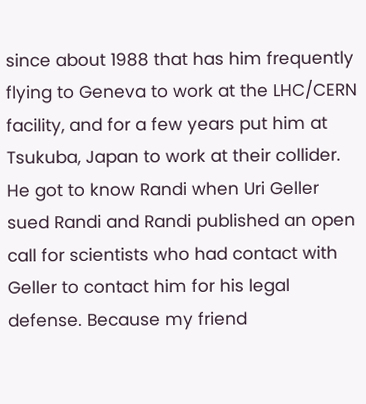since about 1988 that has him frequently flying to Geneva to work at the LHC/CERN facility, and for a few years put him at Tsukuba, Japan to work at their collider. He got to know Randi when Uri Geller sued Randi and Randi published an open call for scientists who had contact with Geller to contact him for his legal defense. Because my friend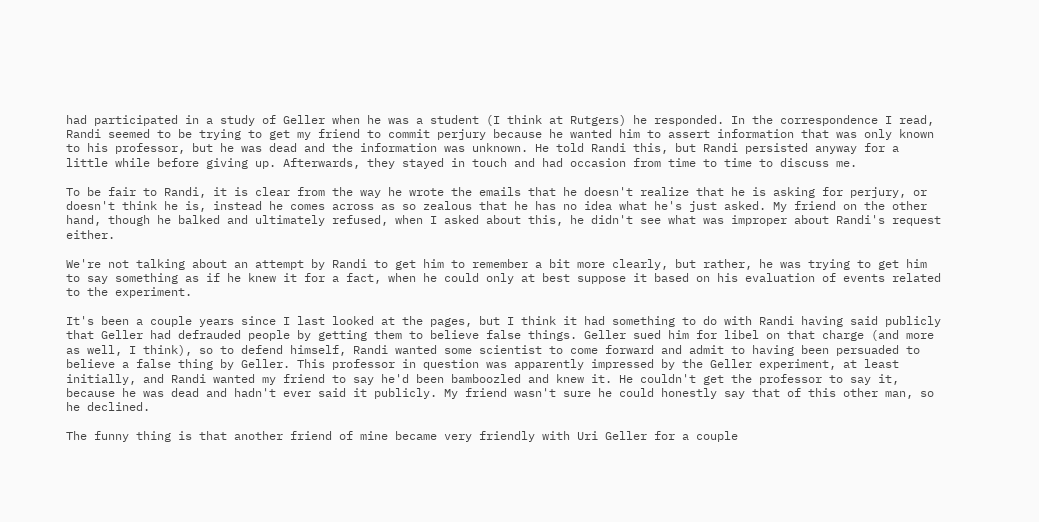had participated in a study of Geller when he was a student (I think at Rutgers) he responded. In the correspondence I read, Randi seemed to be trying to get my friend to commit perjury because he wanted him to assert information that was only known to his professor, but he was dead and the information was unknown. He told Randi this, but Randi persisted anyway for a little while before giving up. Afterwards, they stayed in touch and had occasion from time to time to discuss me.

To be fair to Randi, it is clear from the way he wrote the emails that he doesn't realize that he is asking for perjury, or doesn't think he is, instead he comes across as so zealous that he has no idea what he's just asked. My friend on the other hand, though he balked and ultimately refused, when I asked about this, he didn't see what was improper about Randi's request either.

We're not talking about an attempt by Randi to get him to remember a bit more clearly, but rather, he was trying to get him to say something as if he knew it for a fact, when he could only at best suppose it based on his evaluation of events related to the experiment.

It's been a couple years since I last looked at the pages, but I think it had something to do with Randi having said publicly that Geller had defrauded people by getting them to believe false things. Geller sued him for libel on that charge (and more as well, I think), so to defend himself, Randi wanted some scientist to come forward and admit to having been persuaded to believe a false thing by Geller. This professor in question was apparently impressed by the Geller experiment, at least initially, and Randi wanted my friend to say he'd been bamboozled and knew it. He couldn't get the professor to say it, because he was dead and hadn't ever said it publicly. My friend wasn't sure he could honestly say that of this other man, so he declined.

The funny thing is that another friend of mine became very friendly with Uri Geller for a couple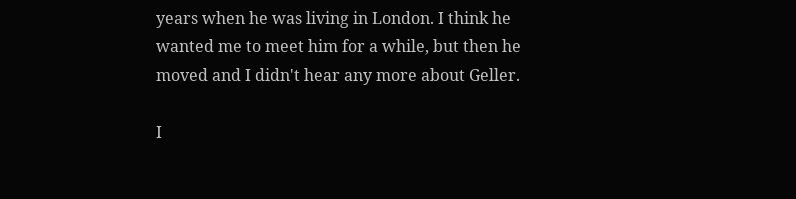years when he was living in London. I think he wanted me to meet him for a while, but then he moved and I didn't hear any more about Geller.

I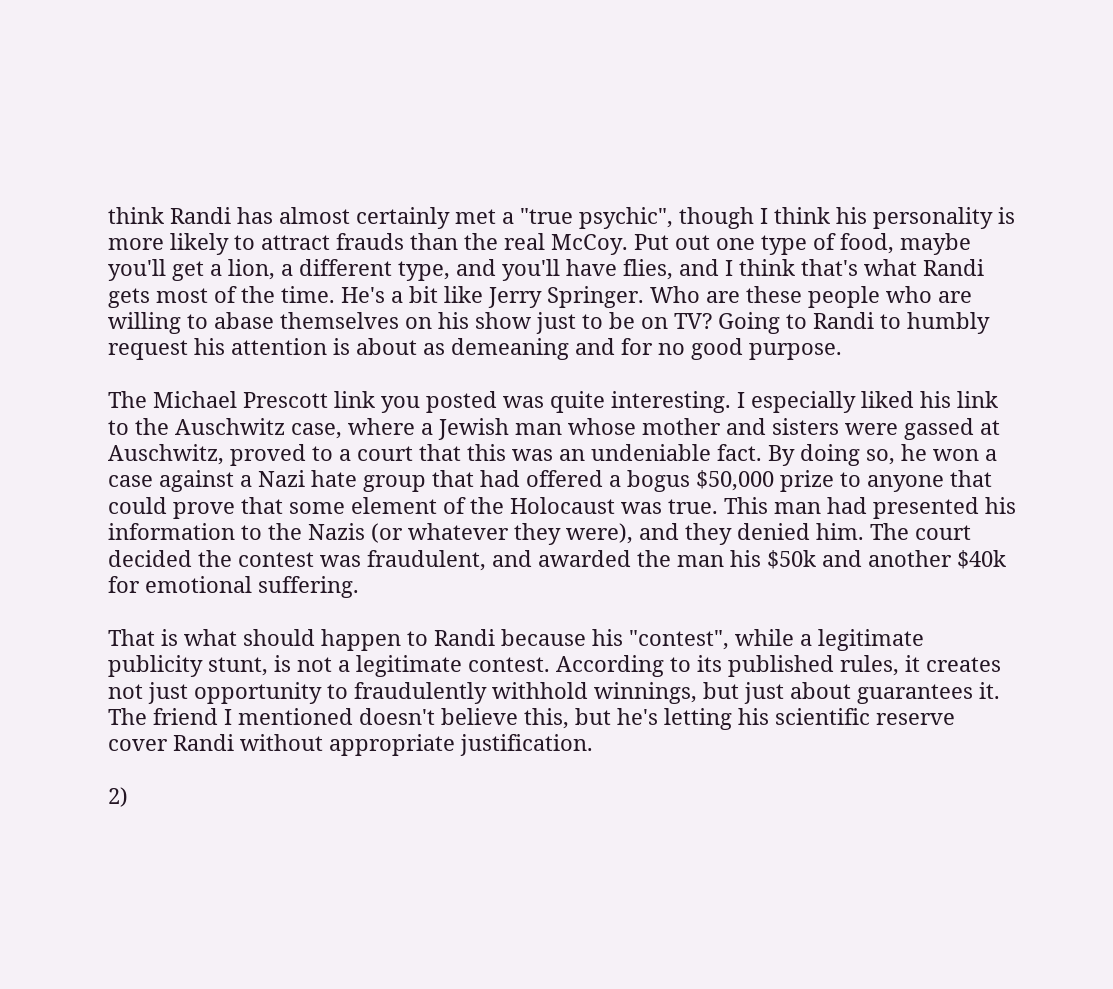think Randi has almost certainly met a "true psychic", though I think his personality is more likely to attract frauds than the real McCoy. Put out one type of food, maybe you'll get a lion, a different type, and you'll have flies, and I think that's what Randi gets most of the time. He's a bit like Jerry Springer. Who are these people who are willing to abase themselves on his show just to be on TV? Going to Randi to humbly request his attention is about as demeaning and for no good purpose.

The Michael Prescott link you posted was quite interesting. I especially liked his link to the Auschwitz case, where a Jewish man whose mother and sisters were gassed at Auschwitz, proved to a court that this was an undeniable fact. By doing so, he won a case against a Nazi hate group that had offered a bogus $50,000 prize to anyone that could prove that some element of the Holocaust was true. This man had presented his information to the Nazis (or whatever they were), and they denied him. The court decided the contest was fraudulent, and awarded the man his $50k and another $40k for emotional suffering.

That is what should happen to Randi because his "contest", while a legitimate publicity stunt, is not a legitimate contest. According to its published rules, it creates not just opportunity to fraudulently withhold winnings, but just about guarantees it. The friend I mentioned doesn't believe this, but he's letting his scientific reserve cover Randi without appropriate justification.

2)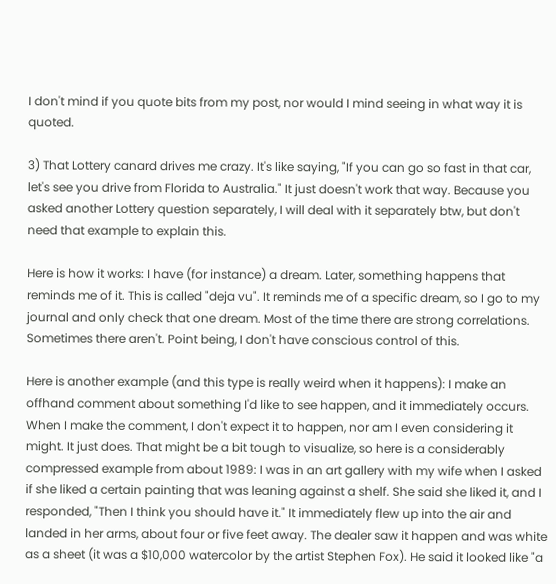I don't mind if you quote bits from my post, nor would I mind seeing in what way it is quoted.

3) That Lottery canard drives me crazy. It's like saying, "If you can go so fast in that car, let's see you drive from Florida to Australia." It just doesn't work that way. Because you asked another Lottery question separately, I will deal with it separately btw, but don't need that example to explain this.

Here is how it works: I have (for instance) a dream. Later, something happens that reminds me of it. This is called "deja vu". It reminds me of a specific dream, so I go to my journal and only check that one dream. Most of the time there are strong correlations. Sometimes there aren't. Point being, I don't have conscious control of this.

Here is another example (and this type is really weird when it happens): I make an offhand comment about something I'd like to see happen, and it immediately occurs. When I make the comment, I don't expect it to happen, nor am I even considering it might. It just does. That might be a bit tough to visualize, so here is a considerably compressed example from about 1989: I was in an art gallery with my wife when I asked if she liked a certain painting that was leaning against a shelf. She said she liked it, and I responded, "Then I think you should have it." It immediately flew up into the air and landed in her arms, about four or five feet away. The dealer saw it happen and was white as a sheet (it was a $10,000 watercolor by the artist Stephen Fox). He said it looked like "a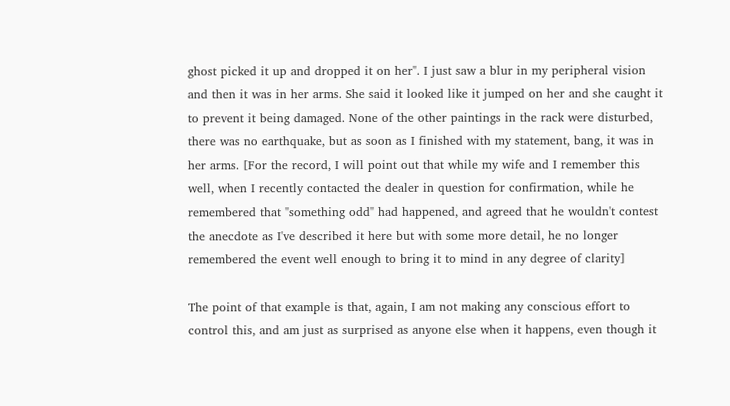ghost picked it up and dropped it on her". I just saw a blur in my peripheral vision and then it was in her arms. She said it looked like it jumped on her and she caught it to prevent it being damaged. None of the other paintings in the rack were disturbed, there was no earthquake, but as soon as I finished with my statement, bang, it was in her arms. [For the record, I will point out that while my wife and I remember this well, when I recently contacted the dealer in question for confirmation, while he remembered that "something odd" had happened, and agreed that he wouldn't contest the anecdote as I've described it here but with some more detail, he no longer remembered the event well enough to bring it to mind in any degree of clarity]

The point of that example is that, again, I am not making any conscious effort to control this, and am just as surprised as anyone else when it happens, even though it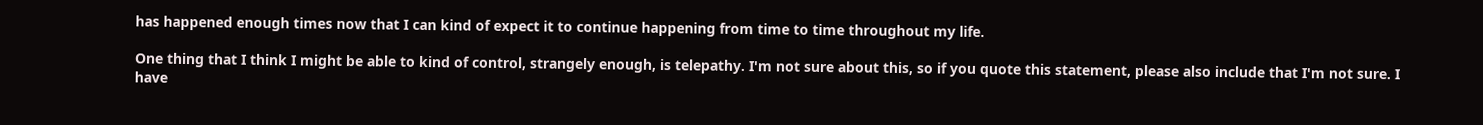has happened enough times now that I can kind of expect it to continue happening from time to time throughout my life.

One thing that I think I might be able to kind of control, strangely enough, is telepathy. I'm not sure about this, so if you quote this statement, please also include that I'm not sure. I have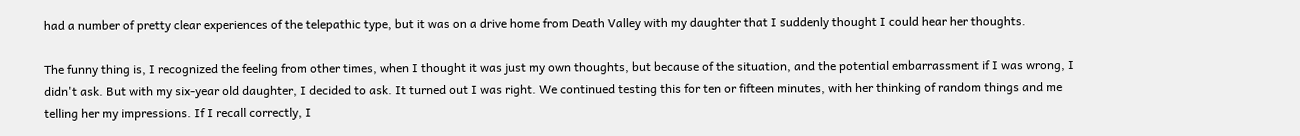had a number of pretty clear experiences of the telepathic type, but it was on a drive home from Death Valley with my daughter that I suddenly thought I could hear her thoughts.

The funny thing is, I recognized the feeling from other times, when I thought it was just my own thoughts, but because of the situation, and the potential embarrassment if I was wrong, I didn't ask. But with my six-year old daughter, I decided to ask. It turned out I was right. We continued testing this for ten or fifteen minutes, with her thinking of random things and me telling her my impressions. If I recall correctly, I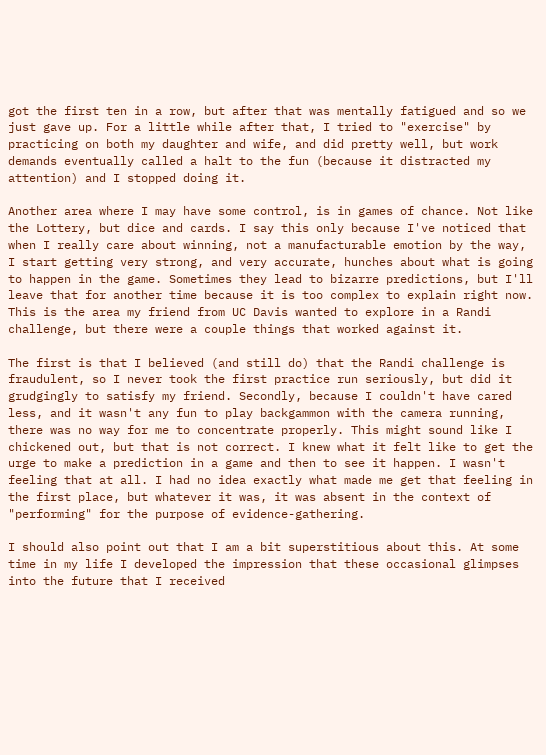got the first ten in a row, but after that was mentally fatigued and so we just gave up. For a little while after that, I tried to "exercise" by practicing on both my daughter and wife, and did pretty well, but work demands eventually called a halt to the fun (because it distracted my attention) and I stopped doing it.

Another area where I may have some control, is in games of chance. Not like the Lottery, but dice and cards. I say this only because I've noticed that when I really care about winning, not a manufacturable emotion by the way, I start getting very strong, and very accurate, hunches about what is going to happen in the game. Sometimes they lead to bizarre predictions, but I'll leave that for another time because it is too complex to explain right now. This is the area my friend from UC Davis wanted to explore in a Randi challenge, but there were a couple things that worked against it.

The first is that I believed (and still do) that the Randi challenge is fraudulent, so I never took the first practice run seriously, but did it grudgingly to satisfy my friend. Secondly, because I couldn't have cared less, and it wasn't any fun to play backgammon with the camera running, there was no way for me to concentrate properly. This might sound like I chickened out, but that is not correct. I knew what it felt like to get the urge to make a prediction in a game and then to see it happen. I wasn't feeling that at all. I had no idea exactly what made me get that feeling in the first place, but whatever it was, it was absent in the context of "performing" for the purpose of evidence-gathering.

I should also point out that I am a bit superstitious about this. At some time in my life I developed the impression that these occasional glimpses into the future that I received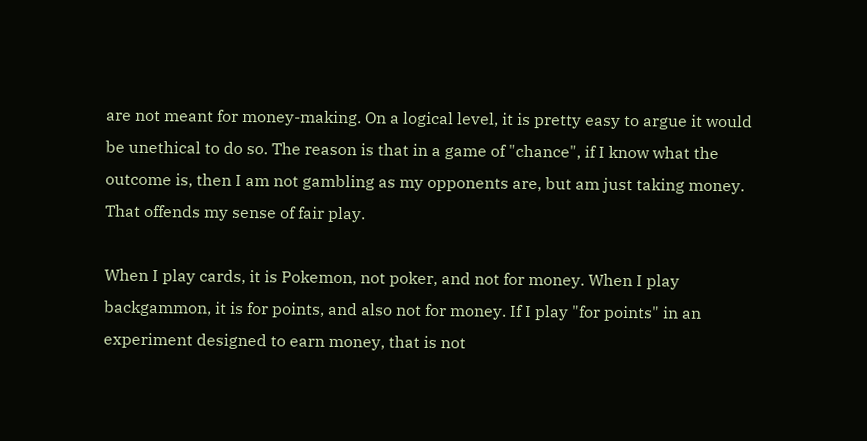are not meant for money-making. On a logical level, it is pretty easy to argue it would be unethical to do so. The reason is that in a game of "chance", if I know what the outcome is, then I am not gambling as my opponents are, but am just taking money. That offends my sense of fair play.

When I play cards, it is Pokemon, not poker, and not for money. When I play backgammon, it is for points, and also not for money. If I play "for points" in an experiment designed to earn money, that is not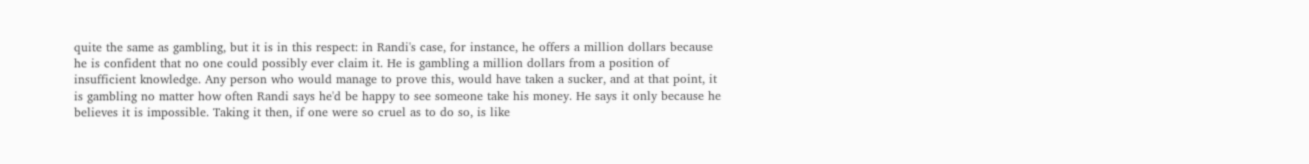quite the same as gambling, but it is in this respect: in Randi's case, for instance, he offers a million dollars because he is confident that no one could possibly ever claim it. He is gambling a million dollars from a position of insufficient knowledge. Any person who would manage to prove this, would have taken a sucker, and at that point, it is gambling no matter how often Randi says he'd be happy to see someone take his money. He says it only because he believes it is impossible. Taking it then, if one were so cruel as to do so, is like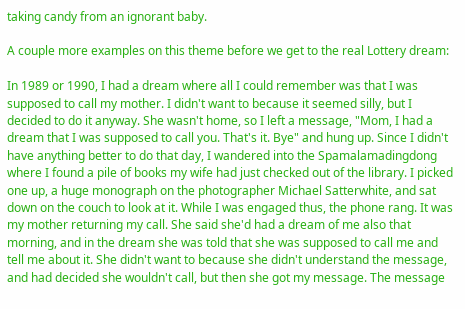taking candy from an ignorant baby.

A couple more examples on this theme before we get to the real Lottery dream:

In 1989 or 1990, I had a dream where all I could remember was that I was supposed to call my mother. I didn't want to because it seemed silly, but I decided to do it anyway. She wasn't home, so I left a message, "Mom, I had a dream that I was supposed to call you. That's it. Bye" and hung up. Since I didn't have anything better to do that day, I wandered into the Spamalamadingdong where I found a pile of books my wife had just checked out of the library. I picked one up, a huge monograph on the photographer Michael Satterwhite, and sat down on the couch to look at it. While I was engaged thus, the phone rang. It was my mother returning my call. She said she'd had a dream of me also that morning, and in the dream she was told that she was supposed to call me and tell me about it. She didn't want to because she didn't understand the message, and had decided she wouldn't call, but then she got my message. The message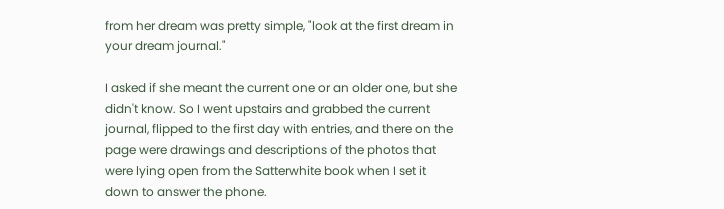from her dream was pretty simple, "look at the first dream in your dream journal."

I asked if she meant the current one or an older one, but she didn't know. So I went upstairs and grabbed the current journal, flipped to the first day with entries, and there on the page were drawings and descriptions of the photos that were lying open from the Satterwhite book when I set it down to answer the phone.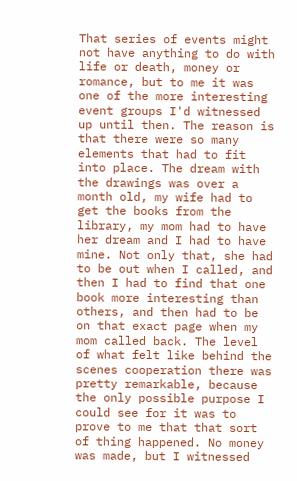That series of events might not have anything to do with life or death, money or romance, but to me it was one of the more interesting event groups I'd witnessed up until then. The reason is that there were so many elements that had to fit into place. The dream with the drawings was over a month old, my wife had to get the books from the library, my mom had to have her dream and I had to have mine. Not only that, she had to be out when I called, and then I had to find that one book more interesting than others, and then had to be on that exact page when my mom called back. The level of what felt like behind the scenes cooperation there was pretty remarkable, because the only possible purpose I could see for it was to prove to me that that sort of thing happened. No money was made, but I witnessed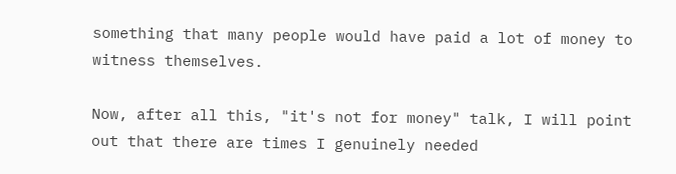something that many people would have paid a lot of money to witness themselves.

Now, after all this, "it's not for money" talk, I will point out that there are times I genuinely needed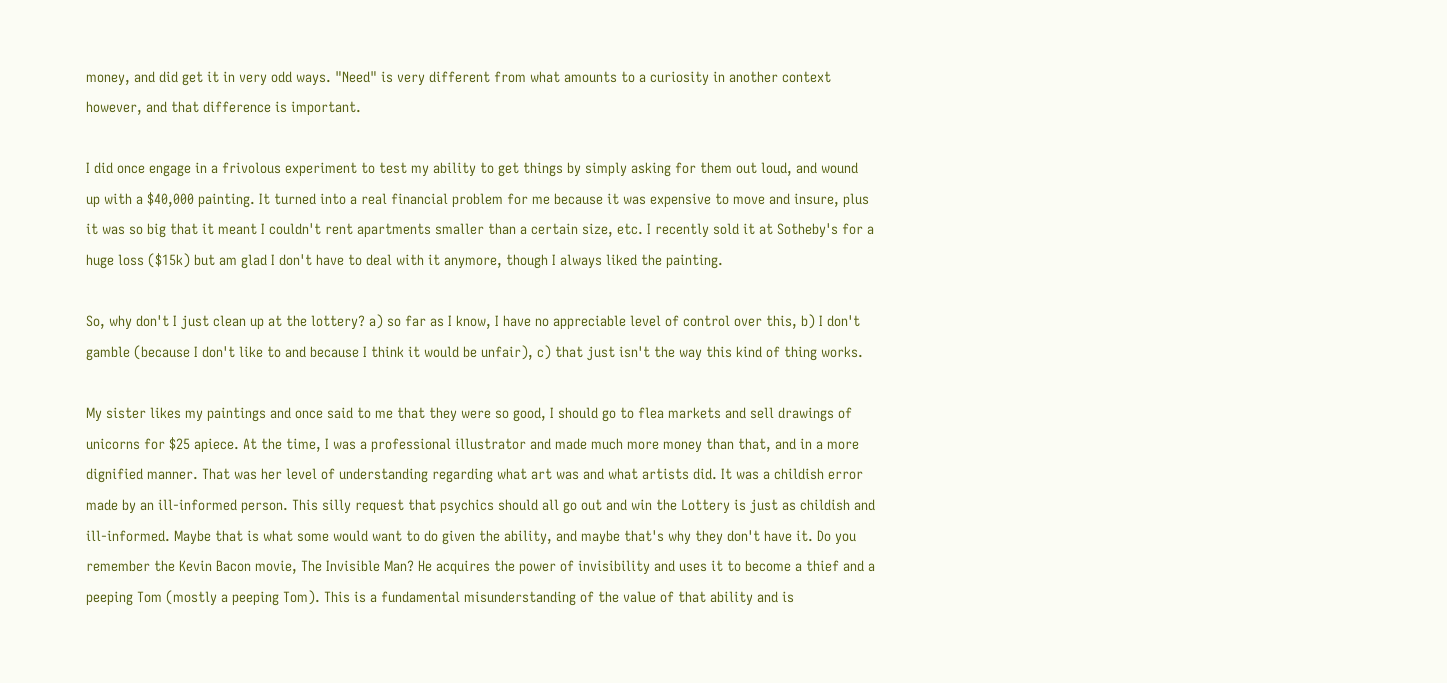money, and did get it in very odd ways. "Need" is very different from what amounts to a curiosity in another context however, and that difference is important.

I did once engage in a frivolous experiment to test my ability to get things by simply asking for them out loud, and wound up with a $40,000 painting. It turned into a real financial problem for me because it was expensive to move and insure, plus it was so big that it meant I couldn't rent apartments smaller than a certain size, etc. I recently sold it at Sotheby's for a huge loss ($15k) but am glad I don't have to deal with it anymore, though I always liked the painting.

So, why don't I just clean up at the lottery? a) so far as I know, I have no appreciable level of control over this, b) I don't gamble (because I don't like to and because I think it would be unfair), c) that just isn't the way this kind of thing works.

My sister likes my paintings and once said to me that they were so good, I should go to flea markets and sell drawings of unicorns for $25 apiece. At the time, I was a professional illustrator and made much more money than that, and in a more dignified manner. That was her level of understanding regarding what art was and what artists did. It was a childish error made by an ill-informed person. This silly request that psychics should all go out and win the Lottery is just as childish and ill-informed. Maybe that is what some would want to do given the ability, and maybe that's why they don't have it. Do you remember the Kevin Bacon movie, The Invisible Man? He acquires the power of invisibility and uses it to become a thief and a peeping Tom (mostly a peeping Tom). This is a fundamental misunderstanding of the value of that ability and is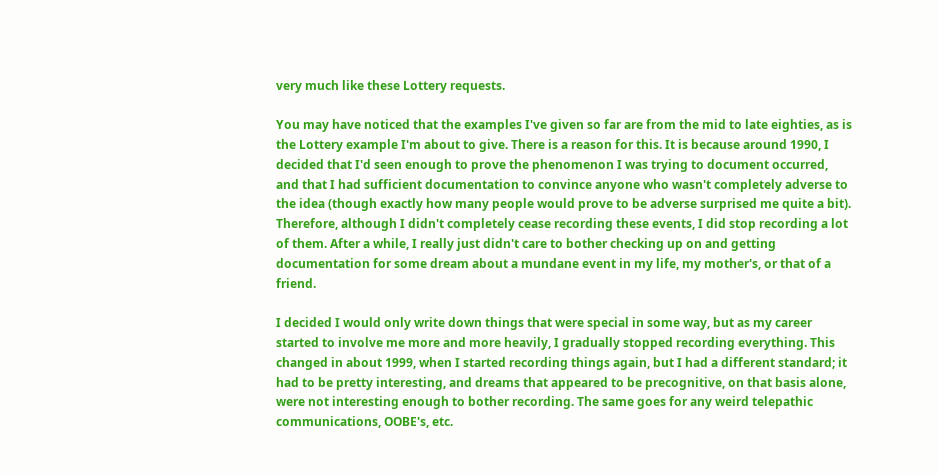very much like these Lottery requests.

You may have noticed that the examples I've given so far are from the mid to late eighties, as is the Lottery example I'm about to give. There is a reason for this. It is because around 1990, I decided that I'd seen enough to prove the phenomenon I was trying to document occurred, and that I had sufficient documentation to convince anyone who wasn't completely adverse to the idea (though exactly how many people would prove to be adverse surprised me quite a bit). Therefore, although I didn't completely cease recording these events, I did stop recording a lot of them. After a while, I really just didn't care to bother checking up on and getting documentation for some dream about a mundane event in my life, my mother's, or that of a friend.

I decided I would only write down things that were special in some way, but as my career started to involve me more and more heavily, I gradually stopped recording everything. This changed in about 1999, when I started recording things again, but I had a different standard; it had to be pretty interesting, and dreams that appeared to be precognitive, on that basis alone, were not interesting enough to bother recording. The same goes for any weird telepathic communications, OOBE's, etc.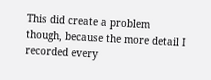This did create a problem though, because the more detail I recorded every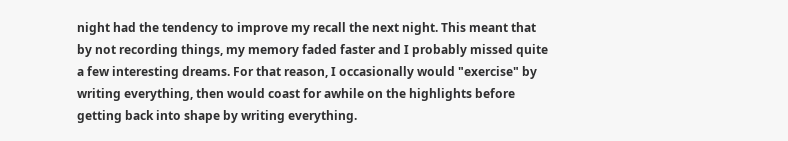night had the tendency to improve my recall the next night. This meant that by not recording things, my memory faded faster and I probably missed quite a few interesting dreams. For that reason, I occasionally would "exercise" by writing everything, then would coast for awhile on the highlights before getting back into shape by writing everything.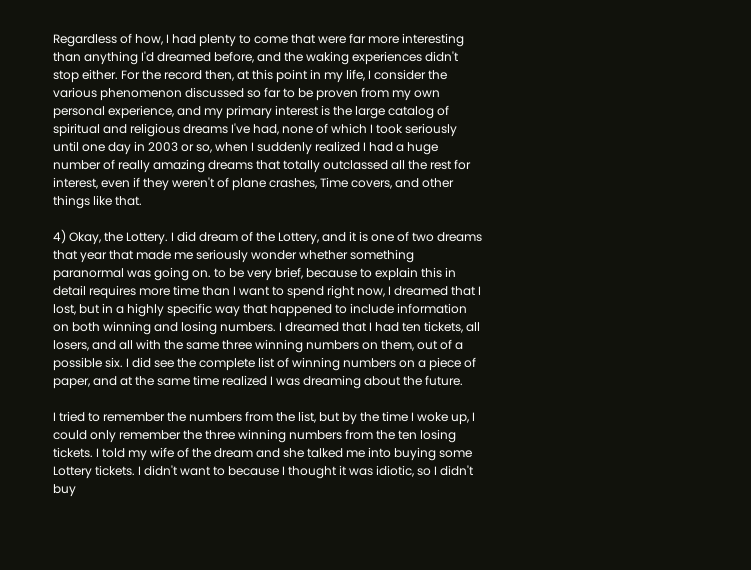Regardless of how, I had plenty to come that were far more interesting than anything I'd dreamed before, and the waking experiences didn't stop either. For the record then, at this point in my life, I consider the various phenomenon discussed so far to be proven from my own personal experience, and my primary interest is the large catalog of spiritual and religious dreams I've had, none of which I took seriously until one day in 2003 or so, when I suddenly realized I had a huge number of really amazing dreams that totally outclassed all the rest for interest, even if they weren't of plane crashes, Time covers, and other things like that.

4) Okay, the Lottery. I did dream of the Lottery, and it is one of two dreams that year that made me seriously wonder whether something paranormal was going on. to be very brief, because to explain this in detail requires more time than I want to spend right now, I dreamed that I lost, but in a highly specific way that happened to include information on both winning and losing numbers. I dreamed that I had ten tickets, all losers, and all with the same three winning numbers on them, out of a possible six. I did see the complete list of winning numbers on a piece of paper, and at the same time realized I was dreaming about the future.

I tried to remember the numbers from the list, but by the time I woke up, I could only remember the three winning numbers from the ten losing tickets. I told my wife of the dream and she talked me into buying some Lottery tickets. I didn't want to because I thought it was idiotic, so I didn't buy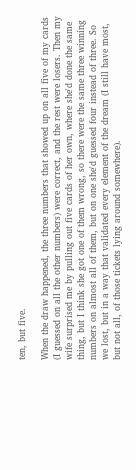ten, but five.

When the draw happened, the three numbers that showed up on all five of my cards (I guessed on all the other numbers) were correct, and the rest were losers. Then my wife surprised me by pulling out five cards of her own, where she'd done the same thing, but I think she got one of them wrong, so there were the same three winning numbers on almost all of them, but on one she'd guessed four instead of three. So we lost, but in a way that validated every element of the dream (I still have most, but not all, of those tickets lying around somewhere).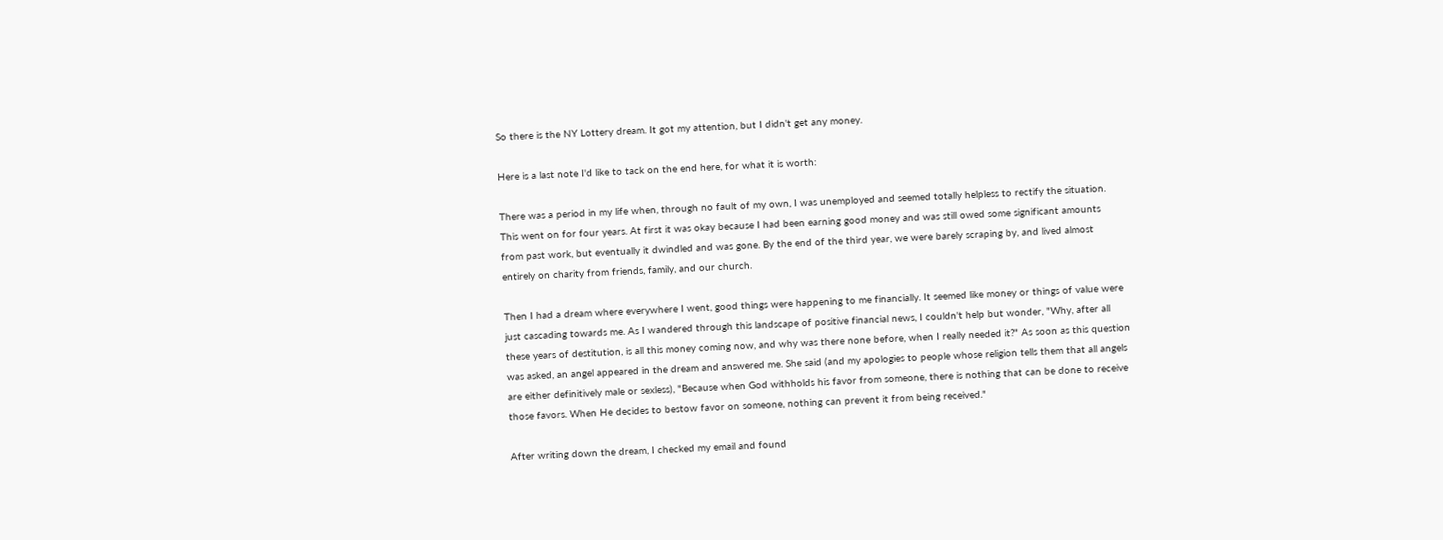So there is the NY Lottery dream. It got my attention, but I didn't get any money.

Here is a last note I'd like to tack on the end here, for what it is worth:

There was a period in my life when, through no fault of my own, I was unemployed and seemed totally helpless to rectify the situation. This went on for four years. At first it was okay because I had been earning good money and was still owed some significant amounts from past work, but eventually it dwindled and was gone. By the end of the third year, we were barely scraping by, and lived almost entirely on charity from friends, family, and our church.

Then I had a dream where everywhere I went, good things were happening to me financially. It seemed like money or things of value were just cascading towards me. As I wandered through this landscape of positive financial news, I couldn't help but wonder, "Why, after all these years of destitution, is all this money coming now, and why was there none before, when I really needed it?" As soon as this question was asked, an angel appeared in the dream and answered me. She said (and my apologies to people whose religion tells them that all angels are either definitively male or sexless), "Because when God withholds his favor from someone, there is nothing that can be done to receive those favors. When He decides to bestow favor on someone, nothing can prevent it from being received."

After writing down the dream, I checked my email and found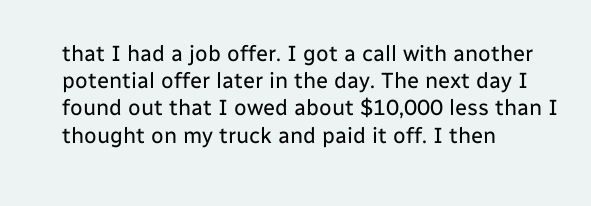that I had a job offer. I got a call with another potential offer later in the day. The next day I found out that I owed about $10,000 less than I thought on my truck and paid it off. I then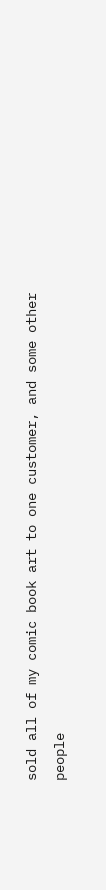sold all of my comic book art to one customer, and some other people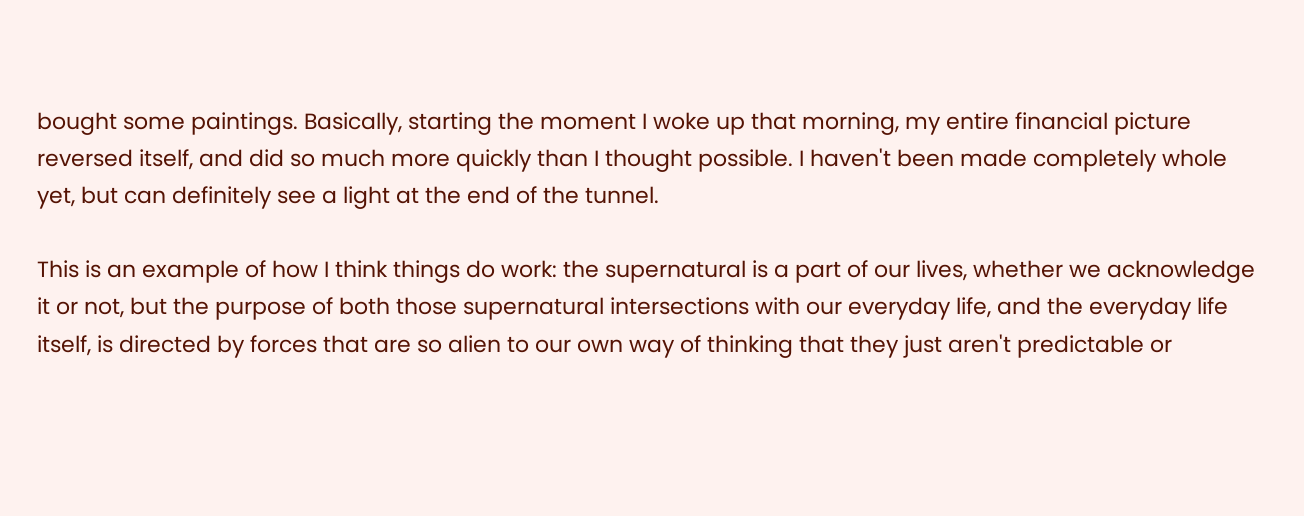bought some paintings. Basically, starting the moment I woke up that morning, my entire financial picture reversed itself, and did so much more quickly than I thought possible. I haven't been made completely whole yet, but can definitely see a light at the end of the tunnel.

This is an example of how I think things do work: the supernatural is a part of our lives, whether we acknowledge it or not, but the purpose of both those supernatural intersections with our everyday life, and the everyday life itself, is directed by forces that are so alien to our own way of thinking that they just aren't predictable or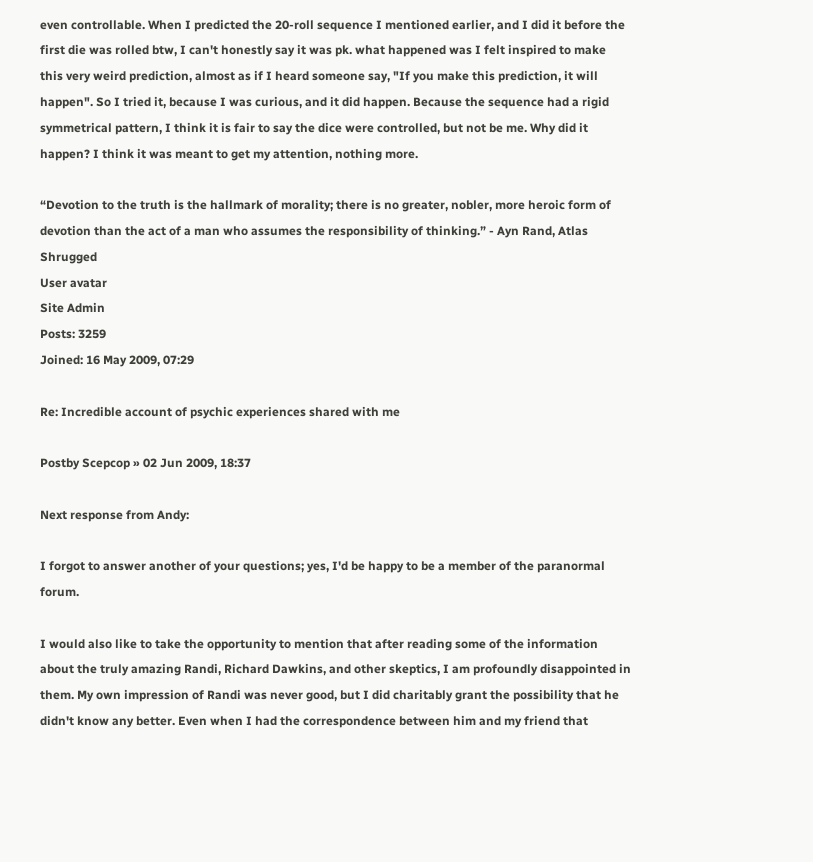even controllable. When I predicted the 20-roll sequence I mentioned earlier, and I did it before the first die was rolled btw, I can't honestly say it was pk. what happened was I felt inspired to make this very weird prediction, almost as if I heard someone say, "If you make this prediction, it will happen". So I tried it, because I was curious, and it did happen. Because the sequence had a rigid symmetrical pattern, I think it is fair to say the dice were controlled, but not be me. Why did it happen? I think it was meant to get my attention, nothing more.

“Devotion to the truth is the hallmark of morality; there is no greater, nobler, more heroic form of devotion than the act of a man who assumes the responsibility of thinking.” - Ayn Rand, Atlas Shrugged
User avatar
Site Admin
Posts: 3259
Joined: 16 May 2009, 07:29

Re: Incredible account of psychic experiences shared with me

Postby Scepcop » 02 Jun 2009, 18:37

Next response from Andy:

I forgot to answer another of your questions; yes, I'd be happy to be a member of the paranormal forum.

I would also like to take the opportunity to mention that after reading some of the information about the truly amazing Randi, Richard Dawkins, and other skeptics, I am profoundly disappointed in them. My own impression of Randi was never good, but I did charitably grant the possibility that he didn't know any better. Even when I had the correspondence between him and my friend that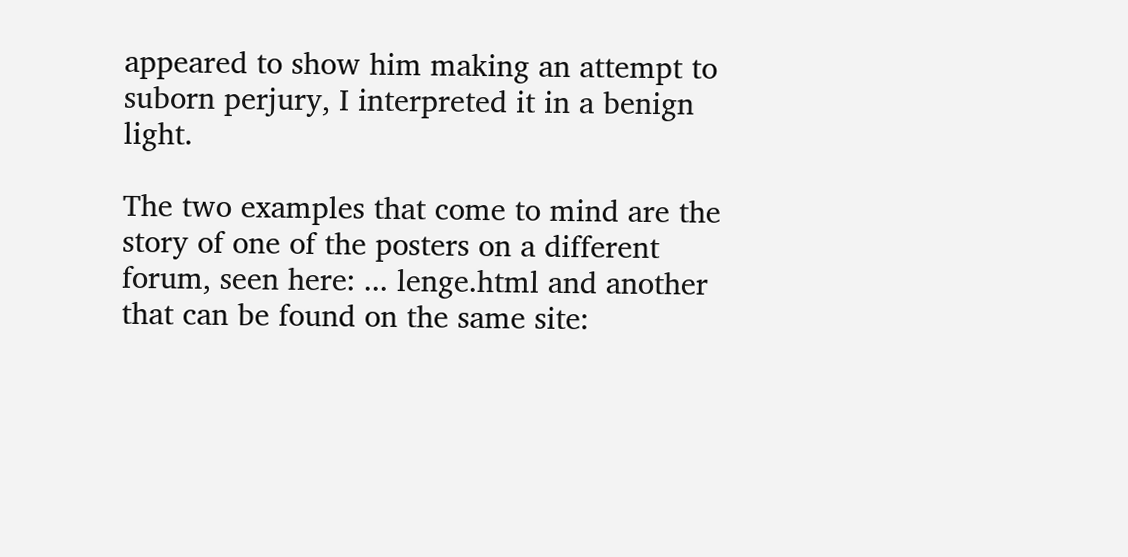appeared to show him making an attempt to suborn perjury, I interpreted it in a benign light.

The two examples that come to mind are the story of one of the posters on a different forum, seen here: ... lenge.html and another that can be found on the same site: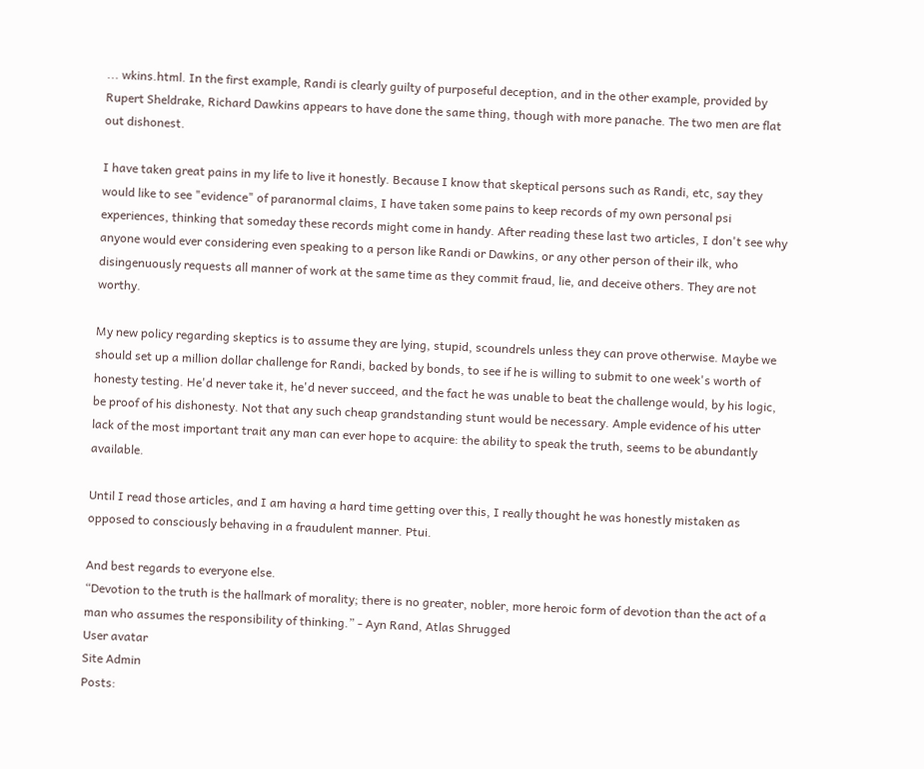... wkins.html. In the first example, Randi is clearly guilty of purposeful deception, and in the other example, provided by Rupert Sheldrake, Richard Dawkins appears to have done the same thing, though with more panache. The two men are flat out dishonest.

I have taken great pains in my life to live it honestly. Because I know that skeptical persons such as Randi, etc, say they would like to see "evidence" of paranormal claims, I have taken some pains to keep records of my own personal psi experiences, thinking that someday these records might come in handy. After reading these last two articles, I don't see why anyone would ever considering even speaking to a person like Randi or Dawkins, or any other person of their ilk, who disingenuously requests all manner of work at the same time as they commit fraud, lie, and deceive others. They are not worthy.

My new policy regarding skeptics is to assume they are lying, stupid, scoundrels unless they can prove otherwise. Maybe we should set up a million dollar challenge for Randi, backed by bonds, to see if he is willing to submit to one week's worth of honesty testing. He'd never take it, he'd never succeed, and the fact he was unable to beat the challenge would, by his logic, be proof of his dishonesty. Not that any such cheap grandstanding stunt would be necessary. Ample evidence of his utter lack of the most important trait any man can ever hope to acquire: the ability to speak the truth, seems to be abundantly available.

Until I read those articles, and I am having a hard time getting over this, I really thought he was honestly mistaken as opposed to consciously behaving in a fraudulent manner. Ptui.

And best regards to everyone else.
“Devotion to the truth is the hallmark of morality; there is no greater, nobler, more heroic form of devotion than the act of a man who assumes the responsibility of thinking.” - Ayn Rand, Atlas Shrugged
User avatar
Site Admin
Posts: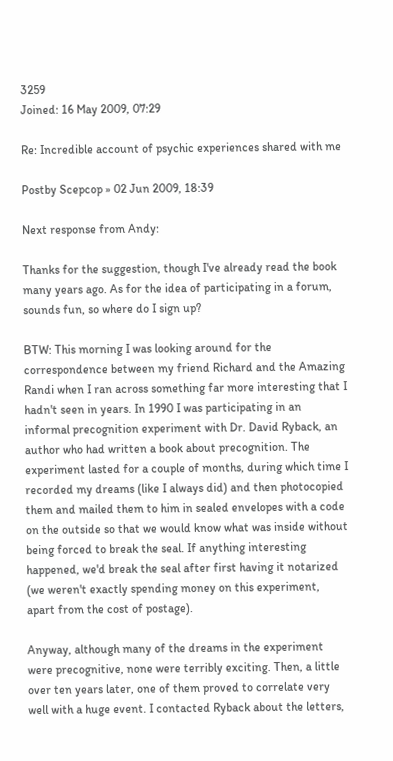3259
Joined: 16 May 2009, 07:29

Re: Incredible account of psychic experiences shared with me

Postby Scepcop » 02 Jun 2009, 18:39

Next response from Andy:

Thanks for the suggestion, though I've already read the book many years ago. As for the idea of participating in a forum, sounds fun, so where do I sign up?

BTW: This morning I was looking around for the correspondence between my friend Richard and the Amazing Randi when I ran across something far more interesting that I hadn't seen in years. In 1990 I was participating in an informal precognition experiment with Dr. David Ryback, an author who had written a book about precognition. The experiment lasted for a couple of months, during which time I recorded my dreams (like I always did) and then photocopied them and mailed them to him in sealed envelopes with a code on the outside so that we would know what was inside without being forced to break the seal. If anything interesting happened, we'd break the seal after first having it notarized (we weren't exactly spending money on this experiment, apart from the cost of postage).

Anyway, although many of the dreams in the experiment were precognitive, none were terribly exciting. Then, a little over ten years later, one of them proved to correlate very well with a huge event. I contacted Ryback about the letters,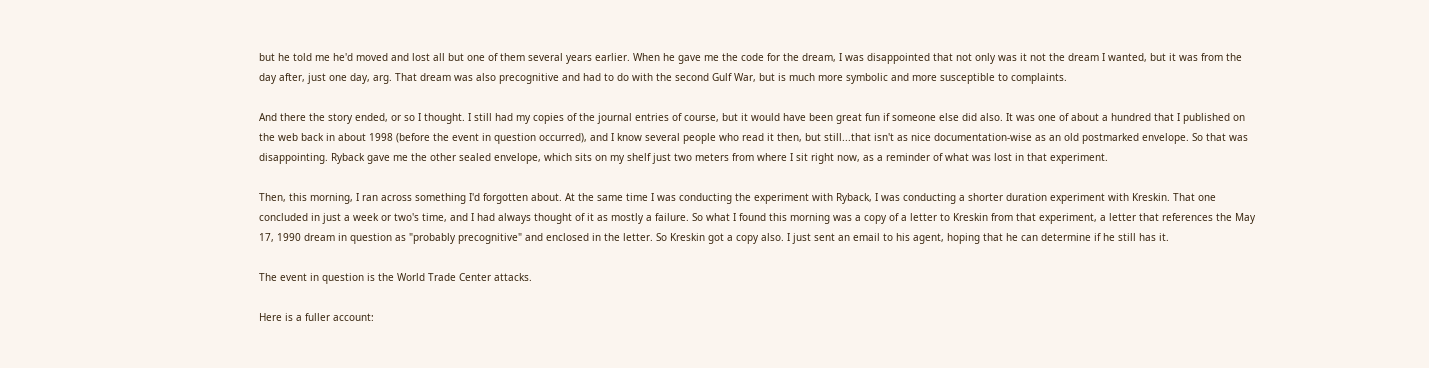but he told me he'd moved and lost all but one of them several years earlier. When he gave me the code for the dream, I was disappointed that not only was it not the dream I wanted, but it was from the day after, just one day, arg. That dream was also precognitive and had to do with the second Gulf War, but is much more symbolic and more susceptible to complaints.

And there the story ended, or so I thought. I still had my copies of the journal entries of course, but it would have been great fun if someone else did also. It was one of about a hundred that I published on the web back in about 1998 (before the event in question occurred), and I know several people who read it then, but still...that isn't as nice documentation-wise as an old postmarked envelope. So that was disappointing. Ryback gave me the other sealed envelope, which sits on my shelf just two meters from where I sit right now, as a reminder of what was lost in that experiment.

Then, this morning, I ran across something I'd forgotten about. At the same time I was conducting the experiment with Ryback, I was conducting a shorter duration experiment with Kreskin. That one concluded in just a week or two's time, and I had always thought of it as mostly a failure. So what I found this morning was a copy of a letter to Kreskin from that experiment, a letter that references the May 17, 1990 dream in question as "probably precognitive" and enclosed in the letter. So Kreskin got a copy also. I just sent an email to his agent, hoping that he can determine if he still has it.

The event in question is the World Trade Center attacks.

Here is a fuller account: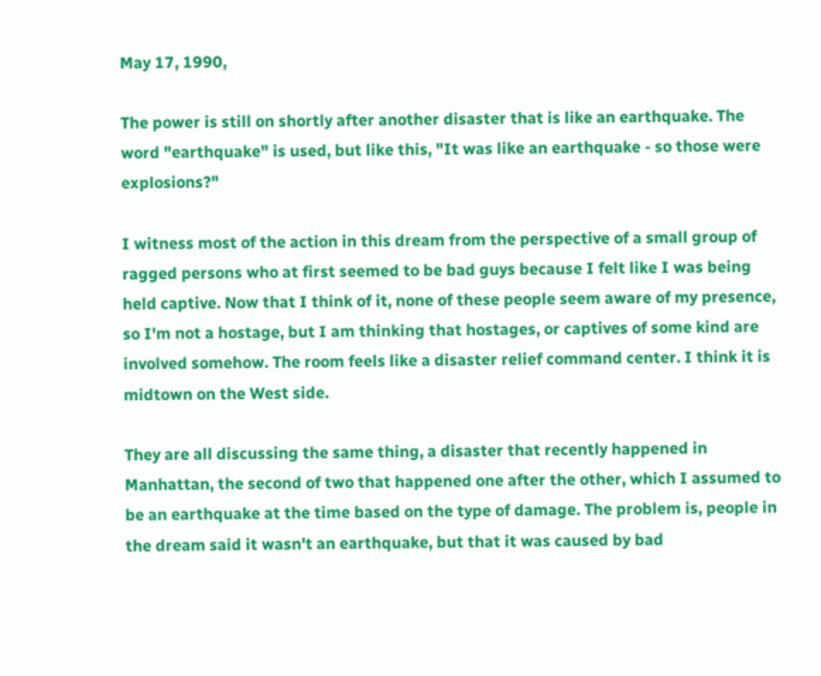May 17, 1990,

The power is still on shortly after another disaster that is like an earthquake. The word "earthquake" is used, but like this, "It was like an earthquake - so those were explosions?"

I witness most of the action in this dream from the perspective of a small group of ragged persons who at first seemed to be bad guys because I felt like I was being held captive. Now that I think of it, none of these people seem aware of my presence, so I'm not a hostage, but I am thinking that hostages, or captives of some kind are involved somehow. The room feels like a disaster relief command center. I think it is midtown on the West side.

They are all discussing the same thing, a disaster that recently happened in Manhattan, the second of two that happened one after the other, which I assumed to be an earthquake at the time based on the type of damage. The problem is, people in the dream said it wasn't an earthquake, but that it was caused by bad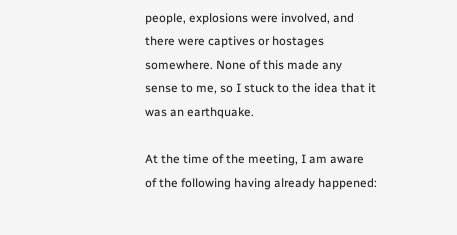people, explosions were involved, and there were captives or hostages somewhere. None of this made any sense to me, so I stuck to the idea that it was an earthquake.

At the time of the meeting, I am aware of the following having already happened: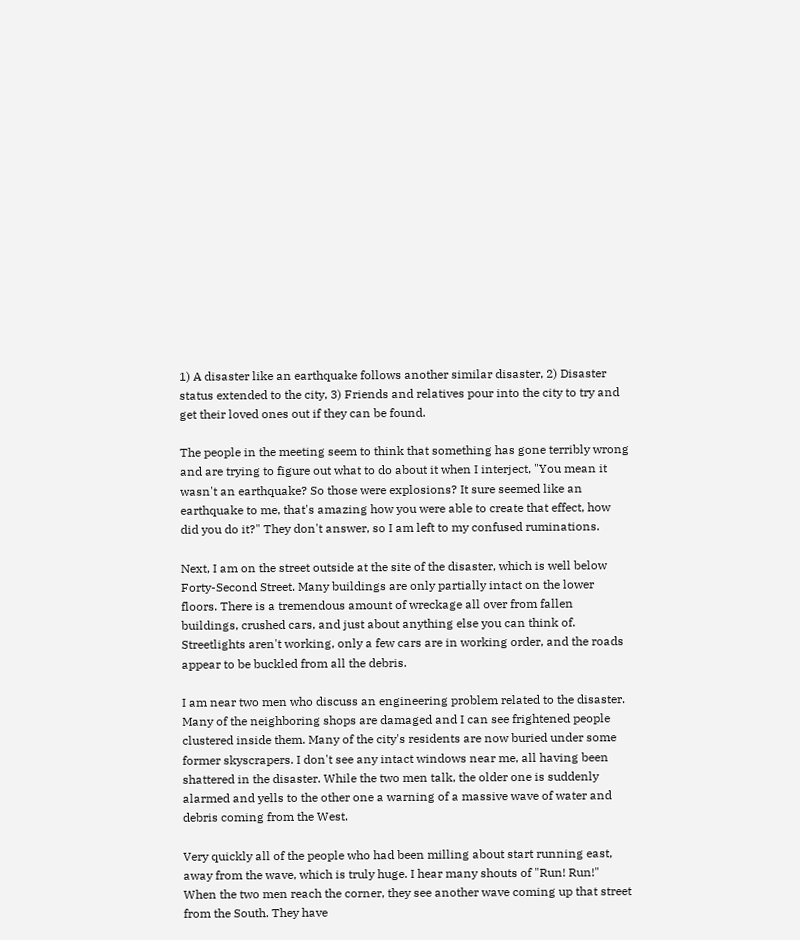1) A disaster like an earthquake follows another similar disaster, 2) Disaster status extended to the city, 3) Friends and relatives pour into the city to try and get their loved ones out if they can be found.

The people in the meeting seem to think that something has gone terribly wrong and are trying to figure out what to do about it when I interject, "You mean it wasn't an earthquake? So those were explosions? It sure seemed like an earthquake to me, that's amazing how you were able to create that effect, how did you do it?" They don't answer, so I am left to my confused ruminations.

Next, I am on the street outside at the site of the disaster, which is well below Forty-Second Street. Many buildings are only partially intact on the lower floors. There is a tremendous amount of wreckage all over from fallen buildings, crushed cars, and just about anything else you can think of. Streetlights aren't working, only a few cars are in working order, and the roads appear to be buckled from all the debris.

I am near two men who discuss an engineering problem related to the disaster. Many of the neighboring shops are damaged and I can see frightened people clustered inside them. Many of the city's residents are now buried under some former skyscrapers. I don't see any intact windows near me, all having been shattered in the disaster. While the two men talk, the older one is suddenly alarmed and yells to the other one a warning of a massive wave of water and debris coming from the West.

Very quickly all of the people who had been milling about start running east, away from the wave, which is truly huge. I hear many shouts of "Run! Run!" When the two men reach the corner, they see another wave coming up that street from the South. They have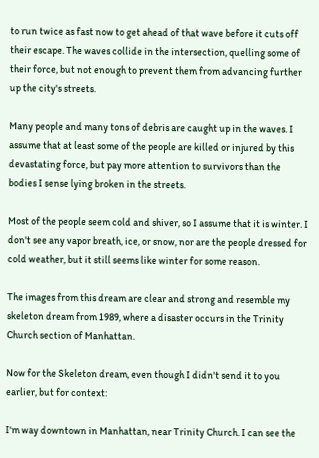to run twice as fast now to get ahead of that wave before it cuts off their escape. The waves collide in the intersection, quelling some of their force, but not enough to prevent them from advancing further up the city's streets.

Many people and many tons of debris are caught up in the waves. I assume that at least some of the people are killed or injured by this devastating force, but pay more attention to survivors than the bodies I sense lying broken in the streets.

Most of the people seem cold and shiver, so I assume that it is winter. I don't see any vapor breath, ice, or snow, nor are the people dressed for cold weather, but it still seems like winter for some reason.

The images from this dream are clear and strong and resemble my skeleton dream from 1989, where a disaster occurs in the Trinity Church section of Manhattan.

Now for the Skeleton dream, even though I didn't send it to you earlier, but for context:

I'm way downtown in Manhattan, near Trinity Church. I can see the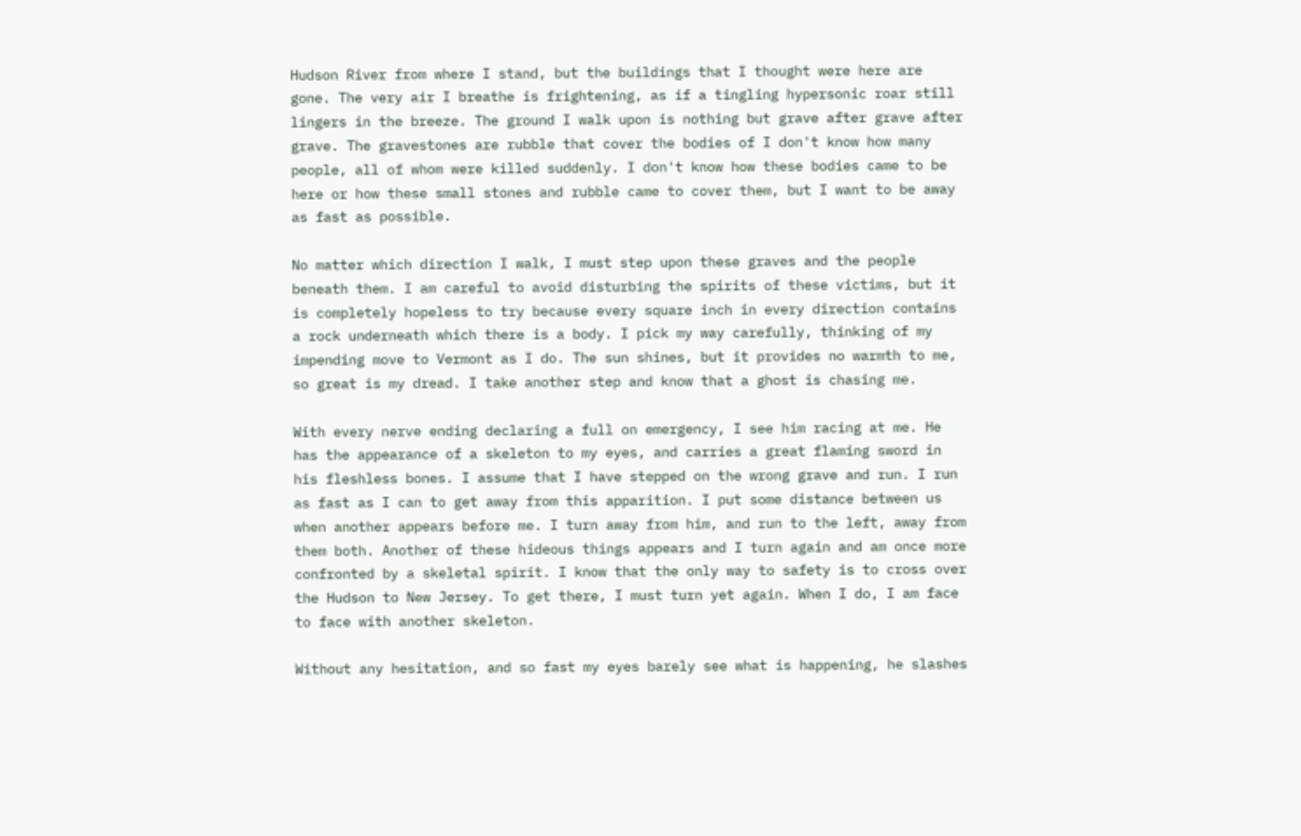Hudson River from where I stand, but the buildings that I thought were here are gone. The very air I breathe is frightening, as if a tingling hypersonic roar still lingers in the breeze. The ground I walk upon is nothing but grave after grave after grave. The gravestones are rubble that cover the bodies of I don't know how many people, all of whom were killed suddenly. I don't know how these bodies came to be here or how these small stones and rubble came to cover them, but I want to be away as fast as possible.

No matter which direction I walk, I must step upon these graves and the people beneath them. I am careful to avoid disturbing the spirits of these victims, but it is completely hopeless to try because every square inch in every direction contains a rock underneath which there is a body. I pick my way carefully, thinking of my impending move to Vermont as I do. The sun shines, but it provides no warmth to me, so great is my dread. I take another step and know that a ghost is chasing me.

With every nerve ending declaring a full on emergency, I see him racing at me. He has the appearance of a skeleton to my eyes, and carries a great flaming sword in his fleshless bones. I assume that I have stepped on the wrong grave and run. I run as fast as I can to get away from this apparition. I put some distance between us when another appears before me. I turn away from him, and run to the left, away from them both. Another of these hideous things appears and I turn again and am once more confronted by a skeletal spirit. I know that the only way to safety is to cross over the Hudson to New Jersey. To get there, I must turn yet again. When I do, I am face to face with another skeleton.

Without any hesitation, and so fast my eyes barely see what is happening, he slashes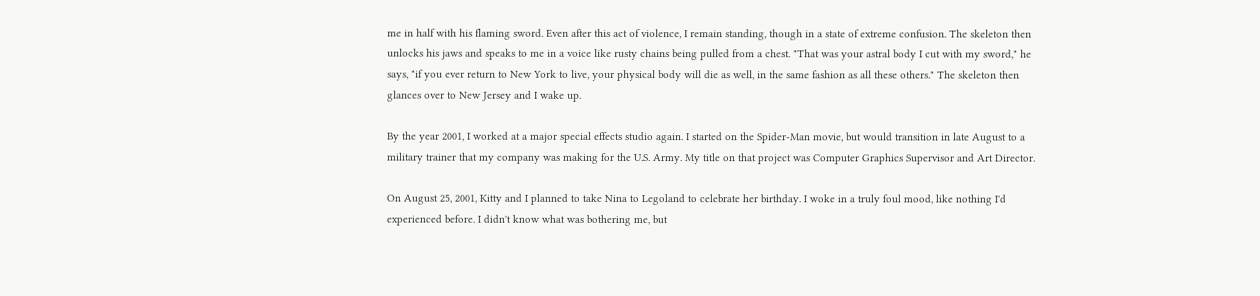me in half with his flaming sword. Even after this act of violence, I remain standing, though in a state of extreme confusion. The skeleton then unlocks his jaws and speaks to me in a voice like rusty chains being pulled from a chest. "That was your astral body I cut with my sword," he says, "if you ever return to New York to live, your physical body will die as well, in the same fashion as all these others." The skeleton then glances over to New Jersey and I wake up.

By the year 2001, I worked at a major special effects studio again. I started on the Spider-Man movie, but would transition in late August to a military trainer that my company was making for the U.S. Army. My title on that project was Computer Graphics Supervisor and Art Director.

On August 25, 2001, Kitty and I planned to take Nina to Legoland to celebrate her birthday. I woke in a truly foul mood, like nothing I'd experienced before. I didn't know what was bothering me, but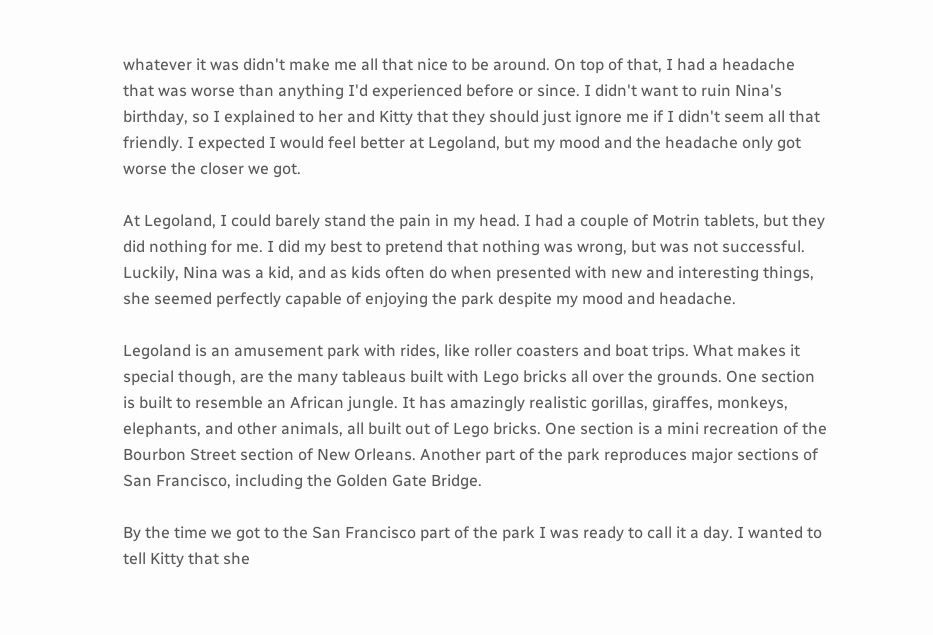whatever it was didn't make me all that nice to be around. On top of that, I had a headache that was worse than anything I'd experienced before or since. I didn't want to ruin Nina's birthday, so I explained to her and Kitty that they should just ignore me if I didn't seem all that friendly. I expected I would feel better at Legoland, but my mood and the headache only got worse the closer we got.

At Legoland, I could barely stand the pain in my head. I had a couple of Motrin tablets, but they did nothing for me. I did my best to pretend that nothing was wrong, but was not successful. Luckily, Nina was a kid, and as kids often do when presented with new and interesting things, she seemed perfectly capable of enjoying the park despite my mood and headache.

Legoland is an amusement park with rides, like roller coasters and boat trips. What makes it special though, are the many tableaus built with Lego bricks all over the grounds. One section is built to resemble an African jungle. It has amazingly realistic gorillas, giraffes, monkeys, elephants, and other animals, all built out of Lego bricks. One section is a mini recreation of the Bourbon Street section of New Orleans. Another part of the park reproduces major sections of San Francisco, including the Golden Gate Bridge.

By the time we got to the San Francisco part of the park I was ready to call it a day. I wanted to tell Kitty that she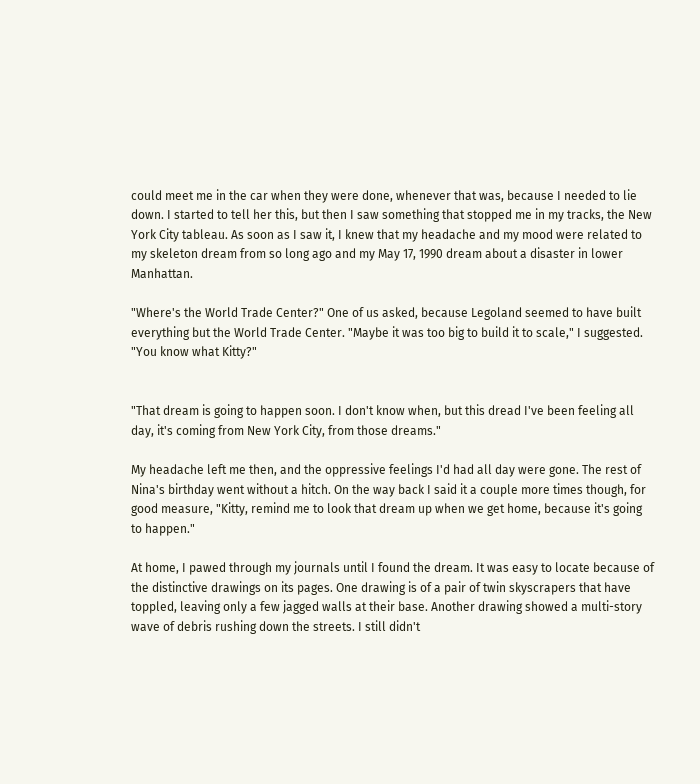could meet me in the car when they were done, whenever that was, because I needed to lie down. I started to tell her this, but then I saw something that stopped me in my tracks, the New York City tableau. As soon as I saw it, I knew that my headache and my mood were related to my skeleton dream from so long ago and my May 17, 1990 dream about a disaster in lower Manhattan.

"Where's the World Trade Center?" One of us asked, because Legoland seemed to have built everything but the World Trade Center. "Maybe it was too big to build it to scale," I suggested. "You know what Kitty?"


"That dream is going to happen soon. I don't know when, but this dread I've been feeling all day, it's coming from New York City, from those dreams."

My headache left me then, and the oppressive feelings I'd had all day were gone. The rest of Nina's birthday went without a hitch. On the way back I said it a couple more times though, for good measure, "Kitty, remind me to look that dream up when we get home, because it's going to happen."

At home, I pawed through my journals until I found the dream. It was easy to locate because of the distinctive drawings on its pages. One drawing is of a pair of twin skyscrapers that have toppled, leaving only a few jagged walls at their base. Another drawing showed a multi-story wave of debris rushing down the streets. I still didn't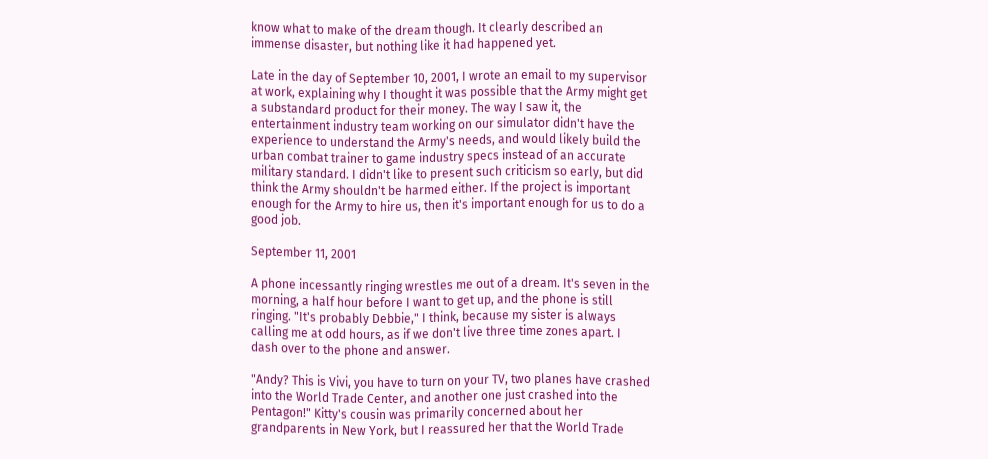know what to make of the dream though. It clearly described an immense disaster, but nothing like it had happened yet.

Late in the day of September 10, 2001, I wrote an email to my supervisor at work, explaining why I thought it was possible that the Army might get a substandard product for their money. The way I saw it, the entertainment industry team working on our simulator didn't have the experience to understand the Army's needs, and would likely build the urban combat trainer to game industry specs instead of an accurate military standard. I didn't like to present such criticism so early, but did think the Army shouldn't be harmed either. If the project is important enough for the Army to hire us, then it's important enough for us to do a good job.

September 11, 2001

A phone incessantly ringing wrestles me out of a dream. It's seven in the morning, a half hour before I want to get up, and the phone is still ringing. "It's probably Debbie," I think, because my sister is always calling me at odd hours, as if we don't live three time zones apart. I dash over to the phone and answer.

"Andy? This is Vivi, you have to turn on your TV, two planes have crashed into the World Trade Center, and another one just crashed into the Pentagon!" Kitty's cousin was primarily concerned about her grandparents in New York, but I reassured her that the World Trade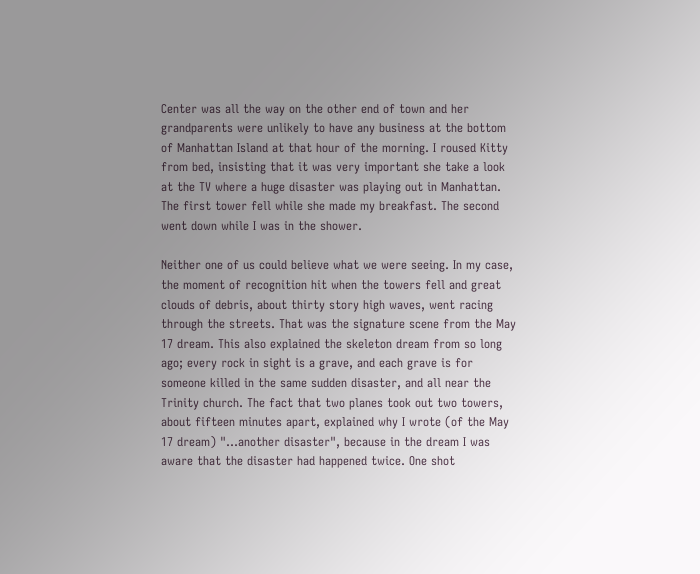Center was all the way on the other end of town and her grandparents were unlikely to have any business at the bottom of Manhattan Island at that hour of the morning. I roused Kitty from bed, insisting that it was very important she take a look at the TV where a huge disaster was playing out in Manhattan. The first tower fell while she made my breakfast. The second went down while I was in the shower.

Neither one of us could believe what we were seeing. In my case, the moment of recognition hit when the towers fell and great clouds of debris, about thirty story high waves, went racing through the streets. That was the signature scene from the May 17 dream. This also explained the skeleton dream from so long ago; every rock in sight is a grave, and each grave is for someone killed in the same sudden disaster, and all near the Trinity church. The fact that two planes took out two towers, about fifteen minutes apart, explained why I wrote (of the May 17 dream) "…another disaster", because in the dream I was aware that the disaster had happened twice. One shot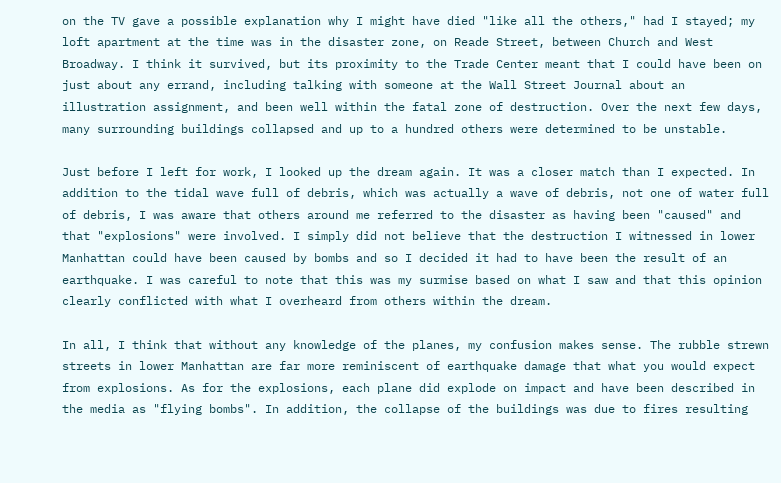on the TV gave a possible explanation why I might have died "like all the others," had I stayed; my loft apartment at the time was in the disaster zone, on Reade Street, between Church and West Broadway. I think it survived, but its proximity to the Trade Center meant that I could have been on just about any errand, including talking with someone at the Wall Street Journal about an illustration assignment, and been well within the fatal zone of destruction. Over the next few days, many surrounding buildings collapsed and up to a hundred others were determined to be unstable.

Just before I left for work, I looked up the dream again. It was a closer match than I expected. In addition to the tidal wave full of debris, which was actually a wave of debris, not one of water full of debris, I was aware that others around me referred to the disaster as having been "caused" and that "explosions" were involved. I simply did not believe that the destruction I witnessed in lower Manhattan could have been caused by bombs and so I decided it had to have been the result of an earthquake. I was careful to note that this was my surmise based on what I saw and that this opinion clearly conflicted with what I overheard from others within the dream.

In all, I think that without any knowledge of the planes, my confusion makes sense. The rubble strewn streets in lower Manhattan are far more reminiscent of earthquake damage that what you would expect from explosions. As for the explosions, each plane did explode on impact and have been described in the media as "flying bombs". In addition, the collapse of the buildings was due to fires resulting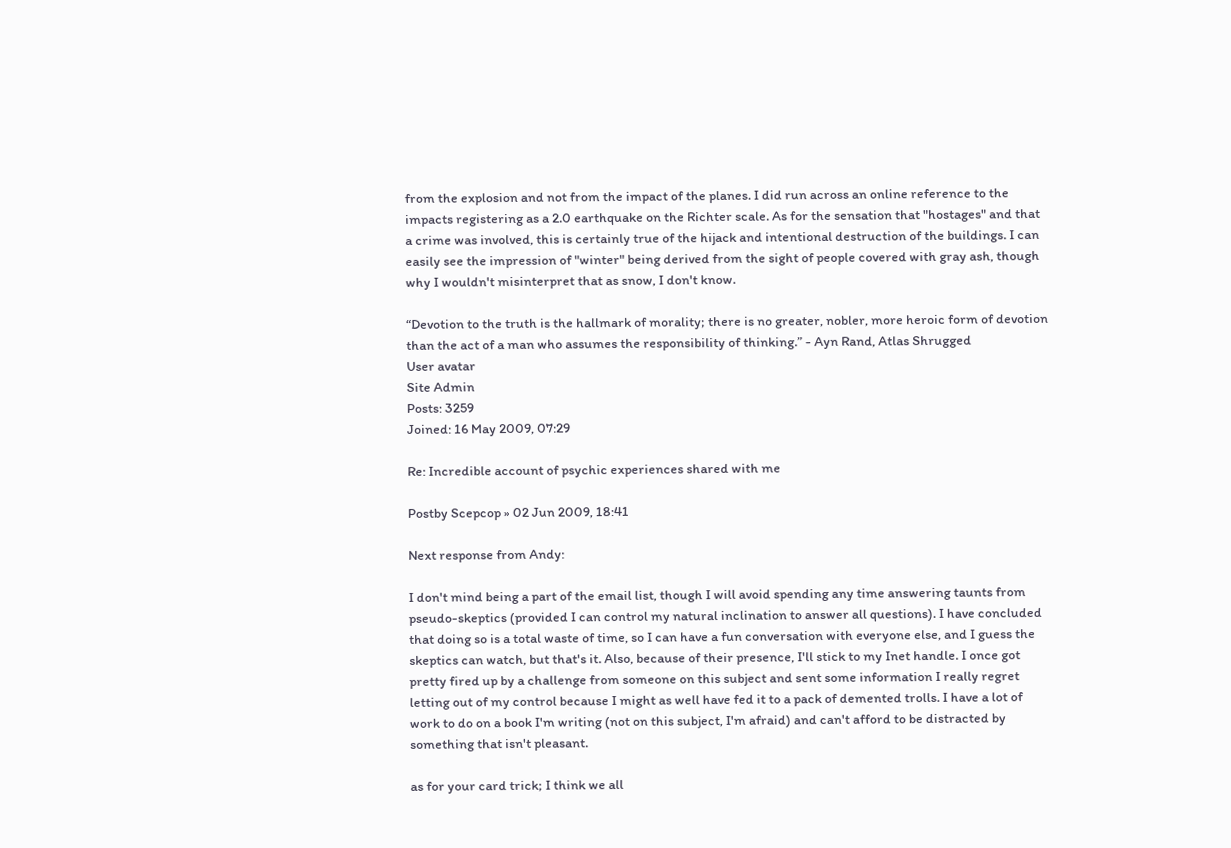from the explosion and not from the impact of the planes. I did run across an online reference to the impacts registering as a 2.0 earthquake on the Richter scale. As for the sensation that "hostages" and that a crime was involved, this is certainly true of the hijack and intentional destruction of the buildings. I can easily see the impression of "winter" being derived from the sight of people covered with gray ash, though why I wouldn't misinterpret that as snow, I don't know.

“Devotion to the truth is the hallmark of morality; there is no greater, nobler, more heroic form of devotion than the act of a man who assumes the responsibility of thinking.” - Ayn Rand, Atlas Shrugged
User avatar
Site Admin
Posts: 3259
Joined: 16 May 2009, 07:29

Re: Incredible account of psychic experiences shared with me

Postby Scepcop » 02 Jun 2009, 18:41

Next response from Andy:

I don't mind being a part of the email list, though I will avoid spending any time answering taunts from pseudo-skeptics (provided I can control my natural inclination to answer all questions). I have concluded that doing so is a total waste of time, so I can have a fun conversation with everyone else, and I guess the skeptics can watch, but that's it. Also, because of their presence, I'll stick to my Inet handle. I once got pretty fired up by a challenge from someone on this subject and sent some information I really regret letting out of my control because I might as well have fed it to a pack of demented trolls. I have a lot of work to do on a book I'm writing (not on this subject, I'm afraid) and can't afford to be distracted by something that isn't pleasant.

as for your card trick; I think we all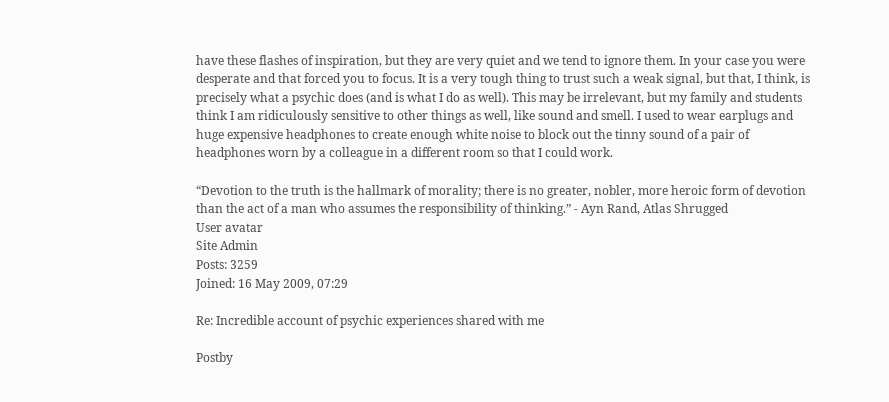have these flashes of inspiration, but they are very quiet and we tend to ignore them. In your case you were desperate and that forced you to focus. It is a very tough thing to trust such a weak signal, but that, I think, is precisely what a psychic does (and is what I do as well). This may be irrelevant, but my family and students think I am ridiculously sensitive to other things as well, like sound and smell. I used to wear earplugs and huge expensive headphones to create enough white noise to block out the tinny sound of a pair of headphones worn by a colleague in a different room so that I could work.

“Devotion to the truth is the hallmark of morality; there is no greater, nobler, more heroic form of devotion than the act of a man who assumes the responsibility of thinking.” - Ayn Rand, Atlas Shrugged
User avatar
Site Admin
Posts: 3259
Joined: 16 May 2009, 07:29

Re: Incredible account of psychic experiences shared with me

Postby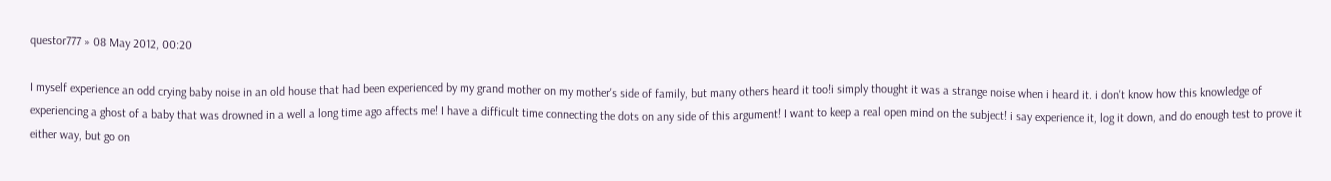questor777 » 08 May 2012, 00:20

I myself experience an odd crying baby noise in an old house that had been experienced by my grand mother on my mother's side of family, but many others heard it too!i simply thought it was a strange noise when i heard it. i don't know how this knowledge of experiencing a ghost of a baby that was drowned in a well a long time ago affects me! I have a difficult time connecting the dots on any side of this argument! I want to keep a real open mind on the subject! i say experience it, log it down, and do enough test to prove it either way, but go on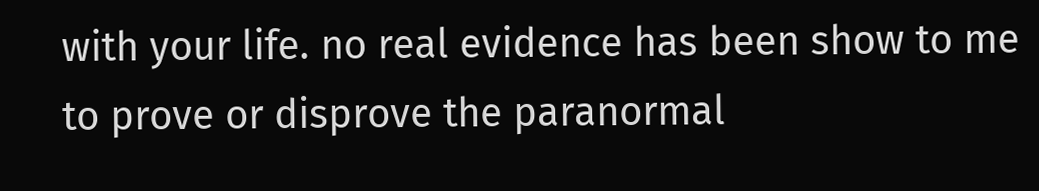with your life. no real evidence has been show to me to prove or disprove the paranormal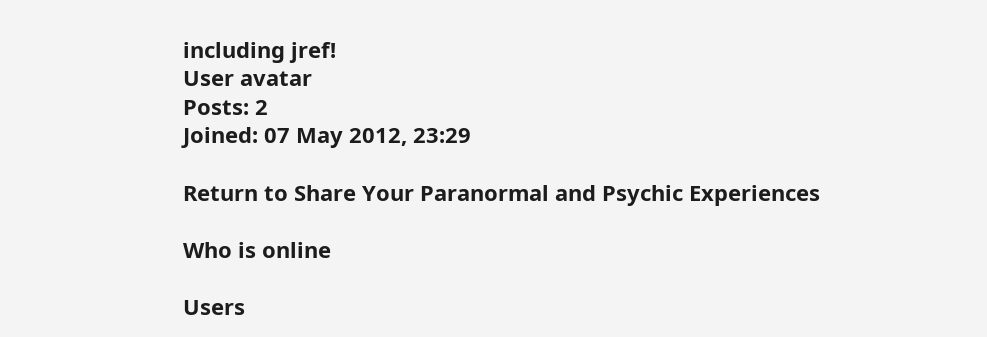including jref!
User avatar
Posts: 2
Joined: 07 May 2012, 23:29

Return to Share Your Paranormal and Psychic Experiences

Who is online

Users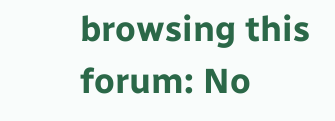browsing this forum: No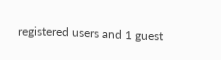registered users and 1 guest